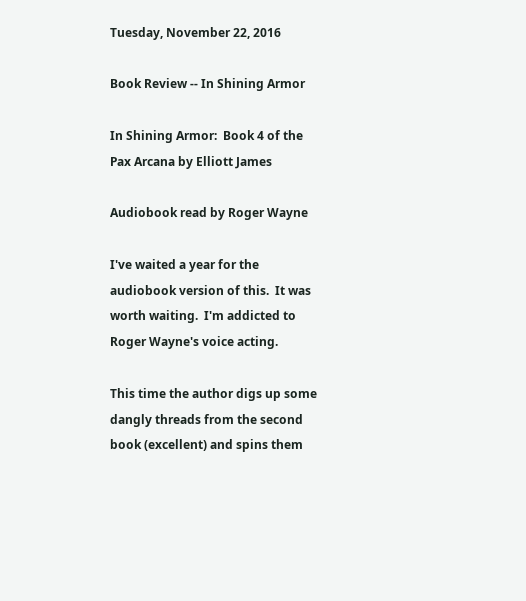Tuesday, November 22, 2016

Book Review -- In Shining Armor

In Shining Armor:  Book 4 of the Pax Arcana by Elliott James

Audiobook read by Roger Wayne

I've waited a year for the audiobook version of this.  It was worth waiting.  I'm addicted to Roger Wayne's voice acting.

This time the author digs up some dangly threads from the second book (excellent) and spins them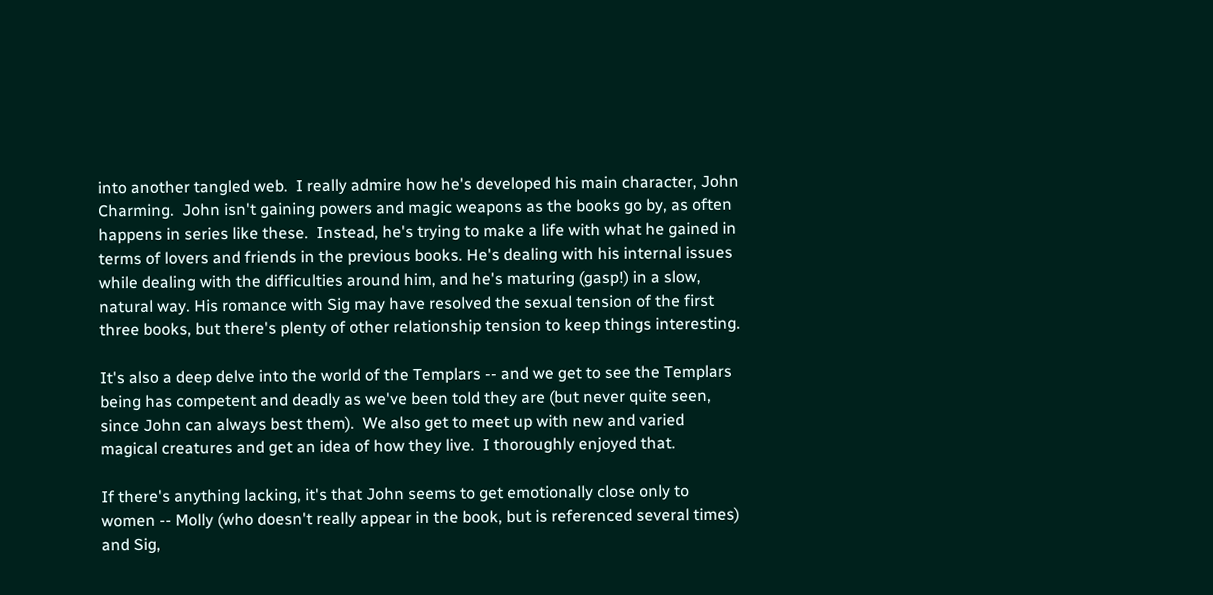into another tangled web.  I really admire how he's developed his main character, John Charming.  John isn't gaining powers and magic weapons as the books go by, as often happens in series like these.  Instead, he's trying to make a life with what he gained in terms of lovers and friends in the previous books. He's dealing with his internal issues while dealing with the difficulties around him, and he's maturing (gasp!) in a slow, natural way. His romance with Sig may have resolved the sexual tension of the first three books, but there's plenty of other relationship tension to keep things interesting.

It's also a deep delve into the world of the Templars -- and we get to see the Templars being has competent and deadly as we've been told they are (but never quite seen, since John can always best them).  We also get to meet up with new and varied magical creatures and get an idea of how they live.  I thoroughly enjoyed that.

If there's anything lacking, it's that John seems to get emotionally close only to women -- Molly (who doesn't really appear in the book, but is referenced several times) and Sig,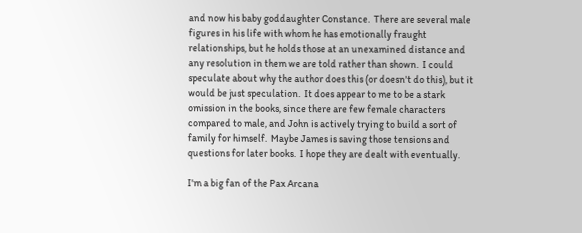and now his baby goddaughter Constance.  There are several male figures in his life with whom he has emotionally fraught relationships, but he holds those at an unexamined distance and any resolution in them we are told rather than shown.  I could speculate about why the author does this (or doesn't do this), but it would be just speculation.  It does appear to me to be a stark omission in the books, since there are few female characters compared to male, and John is actively trying to build a sort of family for himself.  Maybe James is saving those tensions and questions for later books.  I hope they are dealt with eventually.

I'm a big fan of the Pax Arcana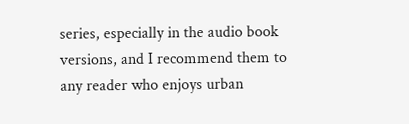series, especially in the audio book versions, and I recommend them to any reader who enjoys urban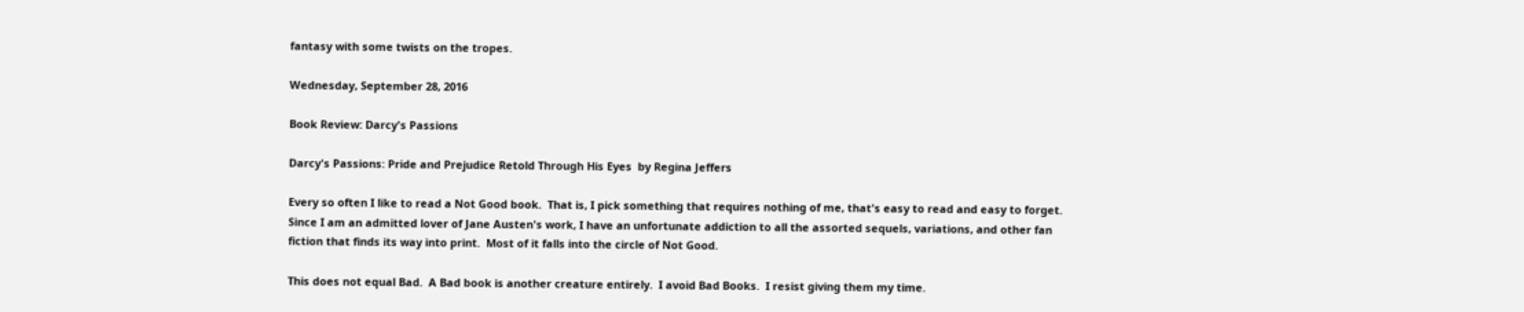fantasy with some twists on the tropes.

Wednesday, September 28, 2016

Book Review: Darcy's Passions

Darcy's Passions: Pride and Prejudice Retold Through His Eyes  by Regina Jeffers

Every so often I like to read a Not Good book.  That is, I pick something that requires nothing of me, that's easy to read and easy to forget.  Since I am an admitted lover of Jane Austen's work, I have an unfortunate addiction to all the assorted sequels, variations, and other fan fiction that finds its way into print.  Most of it falls into the circle of Not Good.

This does not equal Bad.  A Bad book is another creature entirely.  I avoid Bad Books.  I resist giving them my time.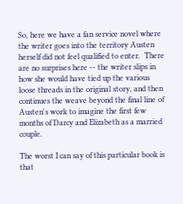So, here we have a fan service novel where the writer goes into the territory Austen herself did not feel qualified to enter.  There are no surprises here -- the writer slips in how she would have tied up the various loose threads in the original story, and then continues the weave beyond the final line of Austen's work to imagine the first few months of Darcy and Elizabeth as a married couple.

The worst I can say of this particular book is that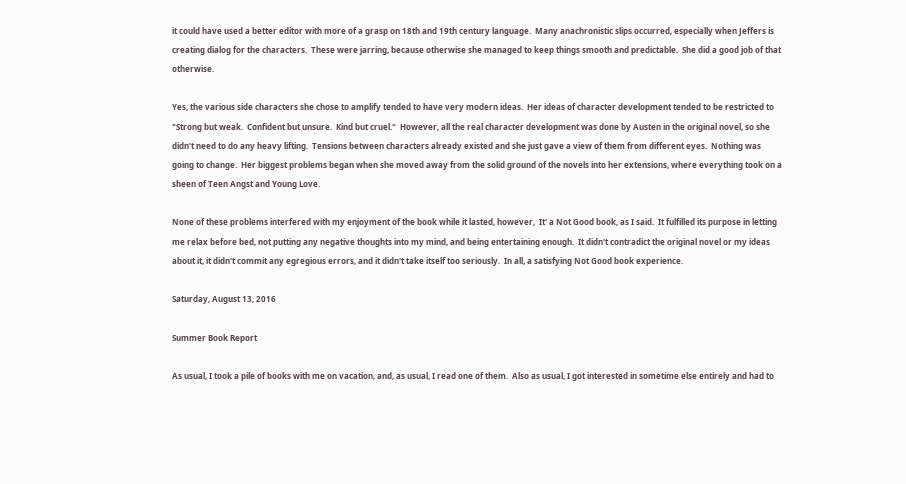it could have used a better editor with more of a grasp on 18th and 19th century language.  Many anachronistic slips occurred, especially when Jeffers is creating dialog for the characters.  These were jarring, because otherwise she managed to keep things smooth and predictable.  She did a good job of that otherwise.

Yes, the various side characters she chose to amplify tended to have very modern ideas.  Her ideas of character development tended to be restricted to "Strong but weak.  Confident but unsure.  Kind but cruel."  However, all the real character development was done by Austen in the original novel, so she didn't need to do any heavy lifting.  Tensions between characters already existed and she just gave a view of them from different eyes.  Nothing was going to change.  Her biggest problems began when she moved away from the solid ground of the novels into her extensions, where everything took on a sheen of Teen Angst and Young Love.

None of these problems interfered with my enjoyment of the book while it lasted, however,  It' a Not Good book, as I said.  It fulfilled its purpose in letting me relax before bed, not putting any negative thoughts into my mind, and being entertaining enough.  It didn't contradict the original novel or my ideas about it, it didn't commit any egregious errors, and it didn't take itself too seriously.  In all, a satisfying Not Good book experience.

Saturday, August 13, 2016

Summer Book Report

As usual, I took a pile of books with me on vacation, and, as usual, I read one of them.  Also as usual, I got interested in sometime else entirely and had to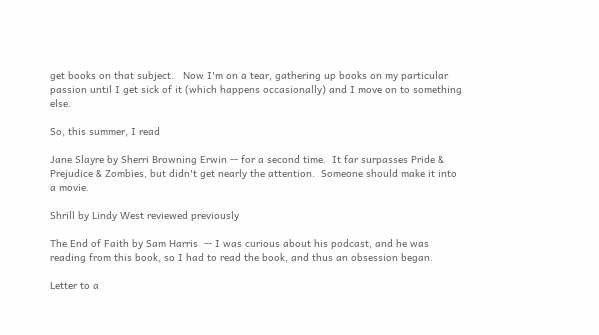get books on that subject.   Now I'm on a tear, gathering up books on my particular passion until I get sick of it (which happens occasionally) and I move on to something else.

So, this summer, I read

Jane Slayre by Sherri Browning Erwin -- for a second time.  It far surpasses Pride & Prejudice & Zombies, but didn't get nearly the attention.  Someone should make it into a movie.

Shrill by Lindy West reviewed previously

The End of Faith by Sam Harris  -- I was curious about his podcast, and he was reading from this book, so I had to read the book, and thus an obsession began.

Letter to a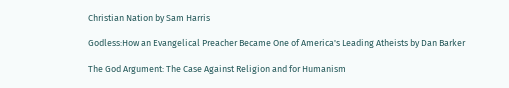Christian Nation by Sam Harris

Godless:How an Evangelical Preacher Became One of America's Leading Atheists by Dan Barker

The God Argument: The Case Against Religion and for Humanism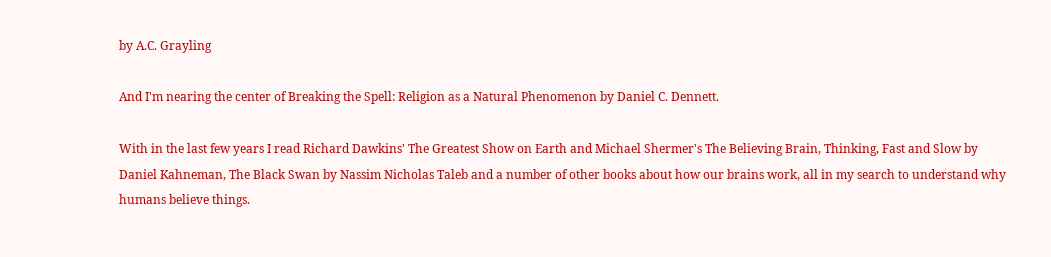by A.C. Grayling

And I'm nearing the center of Breaking the Spell: Religion as a Natural Phenomenon by Daniel C. Dennett.

With in the last few years I read Richard Dawkins' The Greatest Show on Earth and Michael Shermer's The Believing Brain, Thinking, Fast and Slow by Daniel Kahneman, The Black Swan by Nassim Nicholas Taleb and a number of other books about how our brains work, all in my search to understand why humans believe things.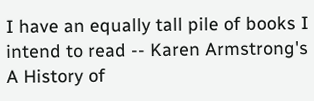I have an equally tall pile of books I intend to read -- Karen Armstrong's A History of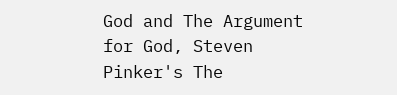God and The Argument for God, Steven Pinker's The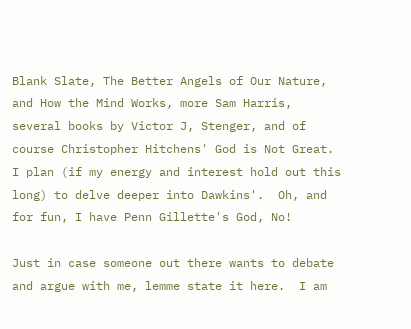Blank Slate, The Better Angels of Our Nature, and How the Mind Works, more Sam Harris, several books by Victor J, Stenger, and of course Christopher Hitchens' God is Not Great.  I plan (if my energy and interest hold out this long) to delve deeper into Dawkins'.  Oh, and for fun, I have Penn Gillette's God, No!

Just in case someone out there wants to debate and argue with me, lemme state it here.  I am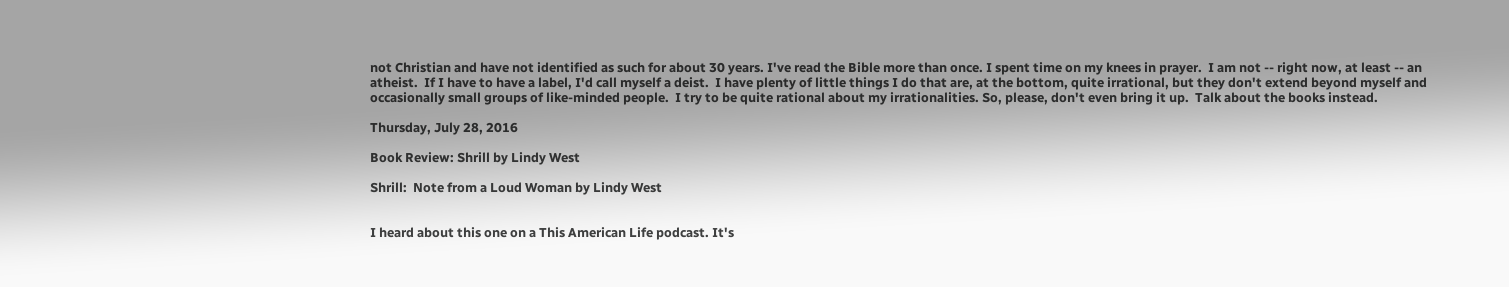not Christian and have not identified as such for about 30 years. I've read the Bible more than once. I spent time on my knees in prayer.  I am not -- right now, at least -- an atheist.  If I have to have a label, I'd call myself a deist.  I have plenty of little things I do that are, at the bottom, quite irrational, but they don't extend beyond myself and occasionally small groups of like-minded people.  I try to be quite rational about my irrationalities. So, please, don't even bring it up.  Talk about the books instead.

Thursday, July 28, 2016

Book Review: Shrill by Lindy West

Shrill:  Note from a Loud Woman by Lindy West


I heard about this one on a This American Life podcast. It's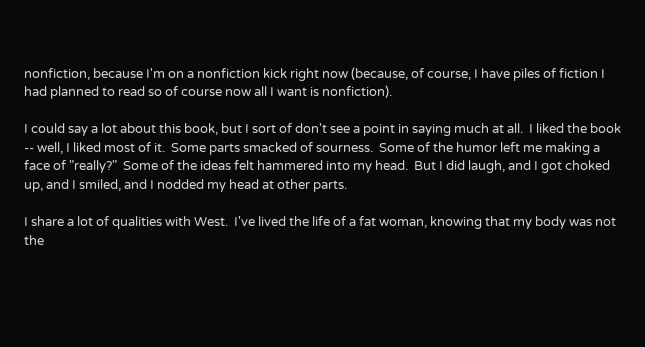nonfiction, because I'm on a nonfiction kick right now (because, of course, I have piles of fiction I had planned to read so of course now all I want is nonfiction).

I could say a lot about this book, but I sort of don't see a point in saying much at all.  I liked the book -- well, I liked most of it.  Some parts smacked of sourness.  Some of the humor left me making a face of "really?"  Some of the ideas felt hammered into my head.  But I did laugh, and I got choked up, and I smiled, and I nodded my head at other parts.

I share a lot of qualities with West.  I've lived the life of a fat woman, knowing that my body was not the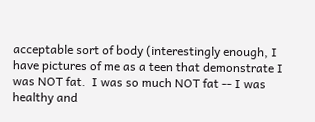acceptable sort of body (interestingly enough, I have pictures of me as a teen that demonstrate I was NOT fat.  I was so much NOT fat -- I was healthy and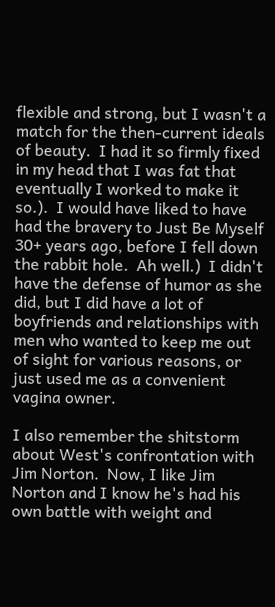flexible and strong, but I wasn't a match for the then-current ideals of beauty.  I had it so firmly fixed in my head that I was fat that eventually I worked to make it so.).  I would have liked to have had the bravery to Just Be Myself 30+ years ago, before I fell down the rabbit hole.  Ah well.)  I didn't have the defense of humor as she did, but I did have a lot of boyfriends and relationships with men who wanted to keep me out of sight for various reasons, or just used me as a convenient vagina owner.

I also remember the shitstorm about West's confrontation with Jim Norton.  Now, I like Jim Norton and I know he's had his own battle with weight and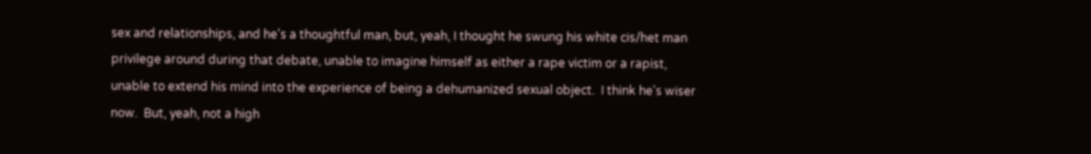sex and relationships, and he's a thoughtful man, but, yeah, I thought he swung his white cis/het man privilege around during that debate, unable to imagine himself as either a rape victim or a rapist, unable to extend his mind into the experience of being a dehumanized sexual object.  I think he's wiser now.  But, yeah, not a high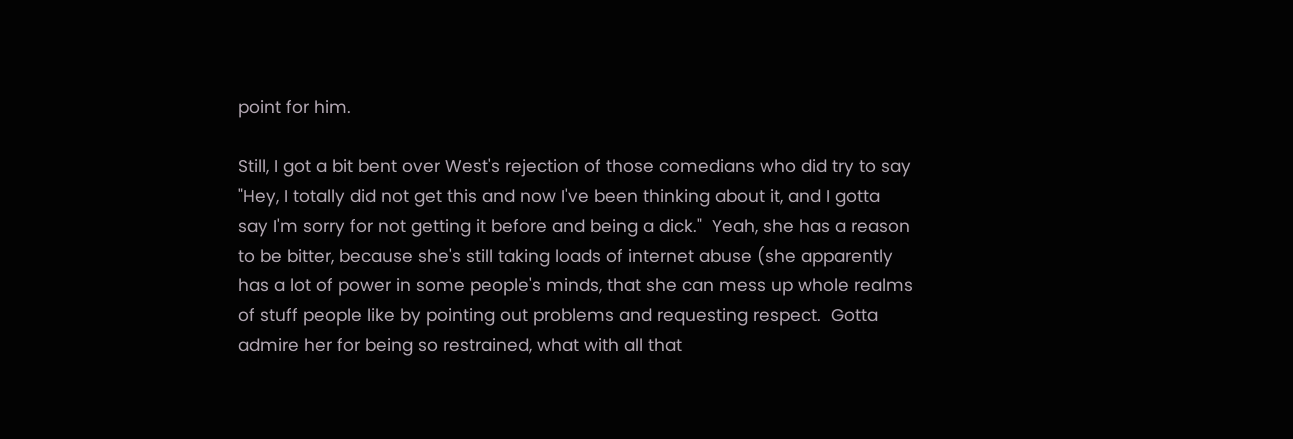point for him.

Still, I got a bit bent over West's rejection of those comedians who did try to say "Hey, I totally did not get this and now I've been thinking about it, and I gotta say I'm sorry for not getting it before and being a dick."  Yeah, she has a reason to be bitter, because she's still taking loads of internet abuse (she apparently has a lot of power in some people's minds, that she can mess up whole realms of stuff people like by pointing out problems and requesting respect.  Gotta admire her for being so restrained, what with all that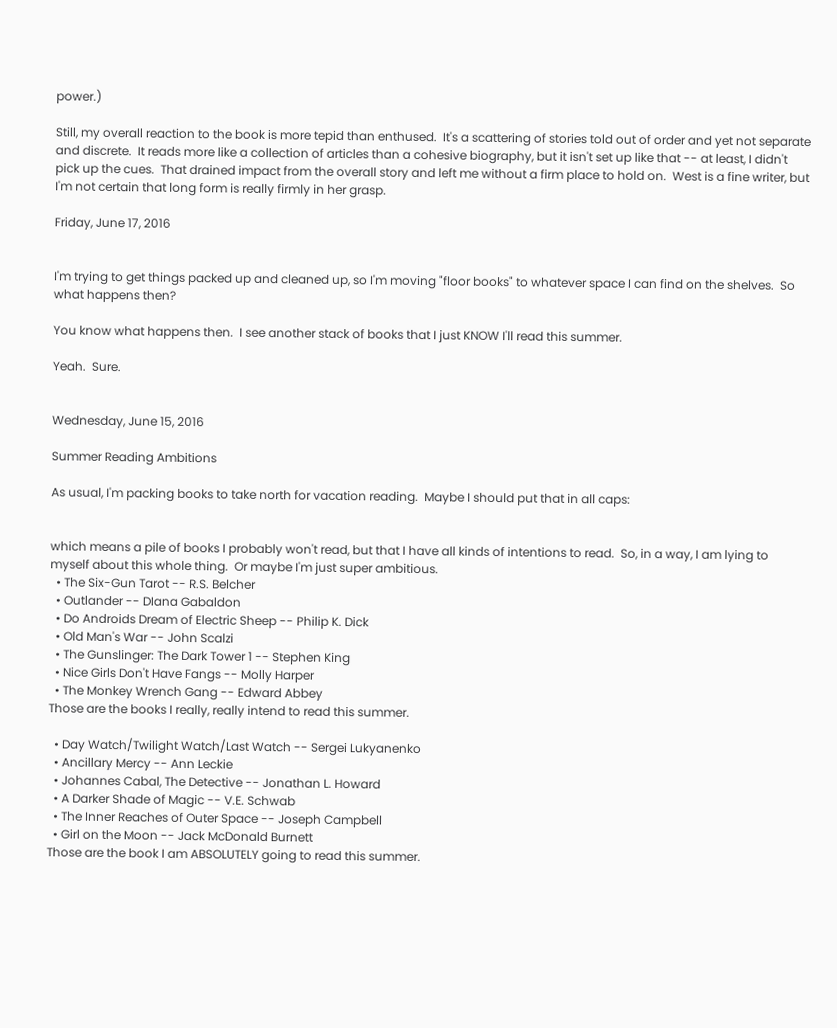power.)

Still, my overall reaction to the book is more tepid than enthused.  It's a scattering of stories told out of order and yet not separate and discrete.  It reads more like a collection of articles than a cohesive biography, but it isn't set up like that -- at least, I didn't pick up the cues.  That drained impact from the overall story and left me without a firm place to hold on.  West is a fine writer, but I'm not certain that long form is really firmly in her grasp.

Friday, June 17, 2016


I'm trying to get things packed up and cleaned up, so I'm moving "floor books" to whatever space I can find on the shelves.  So what happens then?

You know what happens then.  I see another stack of books that I just KNOW I'll read this summer.

Yeah.  Sure.


Wednesday, June 15, 2016

Summer Reading Ambitions

As usual, I'm packing books to take north for vacation reading.  Maybe I should put that in all caps:


which means a pile of books I probably won't read, but that I have all kinds of intentions to read.  So, in a way, I am lying to myself about this whole thing.  Or maybe I'm just super ambitious.
  • The Six-Gun Tarot -- R.S. Belcher
  • Outlander -- DIana Gabaldon
  • Do Androids Dream of Electric Sheep -- Philip K. Dick
  • Old Man's War -- John Scalzi
  • The Gunslinger: The Dark Tower 1 -- Stephen King
  • Nice Girls Don't Have Fangs -- Molly Harper
  • The Monkey Wrench Gang -- Edward Abbey
Those are the books I really, really intend to read this summer.

  • Day Watch/Twilight Watch/Last Watch -- Sergei Lukyanenko
  • Ancillary Mercy -- Ann Leckie
  • Johannes Cabal, The Detective -- Jonathan L. Howard
  • A Darker Shade of Magic -- V.E. Schwab
  • The Inner Reaches of Outer Space -- Joseph Campbell
  • Girl on the Moon -- Jack McDonald Burnett
Those are the book I am ABSOLUTELY going to read this summer.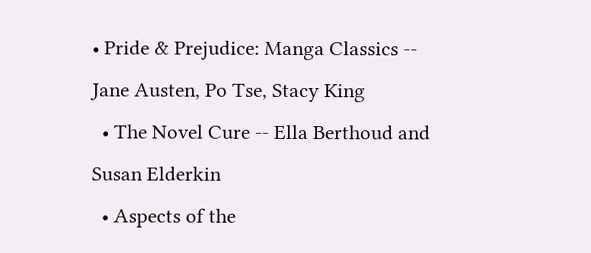• Pride & Prejudice: Manga Classics -- Jane Austen, Po Tse, Stacy King
  • The Novel Cure -- Ella Berthoud and Susan Elderkin
  • Aspects of the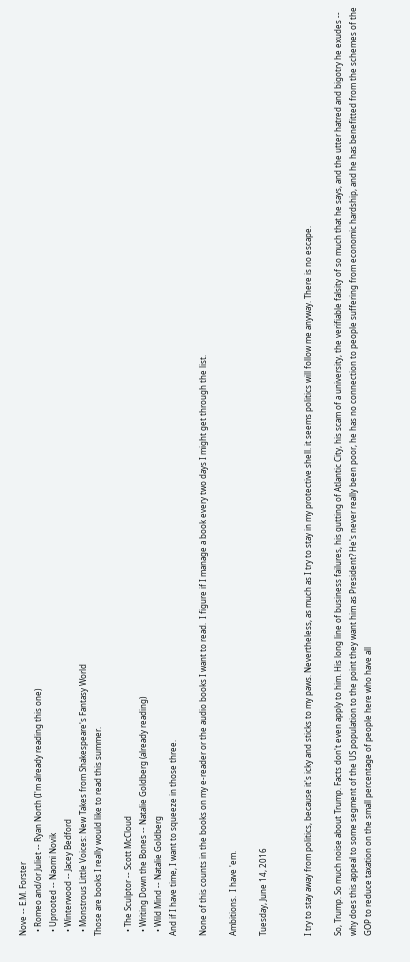Nove -- E.M. Forster
  • Romeo and/or Juliet -- Ryan North (I'm already reading this one)
  • Uprooted -- Naomi Novik
  • Winterwood -- Jacey Bedford
  • Monstrous Little Voices: New Takes from Shakespeare's Fantasy World
Those are books I really would like to read this summer.

  • The Sculptor -- Scott McCloud
  • Writing Down the Bones -- Natalie Goldberg (already reading)
  • Wild Mind -- Natalie Goldberg
And if I have time, I want to squeeze in those three.

None of this counts in the books on my e-reader or the audio books I want to read.  I figure if I manage a book every two days I might get through the list.

Ambitions.  I have 'em.

Tuesday, June 14, 2016


I try to stay away from politics, because it's icky and sticks to my paws. Nevertheless, as much as I try to stay in my protective shell. it seems politics will follow me anyway. There is no escape.

So, Trump. So much noise about Trump. Facts don't even apply to him. His long line of business failures, his gutting of Atlantic City, his scam of a university, the verifiable falsity of so much that he says, and the utter hatred and bigotry he exudes -- why does this appeal to some segment of the US population to the point they want him as President? He's never really been poor, he has no connection to people suffering from economic hardship, and he has benefitted from the schemes of the GOP to reduce taxation on the small percentage of people here who have all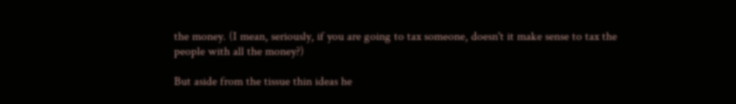the money. (I mean, seriously, if you are going to tax someone, doesn't it make sense to tax the people with all the money?)

But aside from the tissue thin ideas he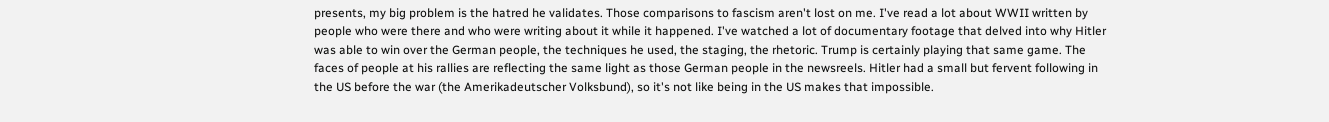presents, my big problem is the hatred he validates. Those comparisons to fascism aren't lost on me. I've read a lot about WWII written by people who were there and who were writing about it while it happened. I've watched a lot of documentary footage that delved into why Hitler was able to win over the German people, the techniques he used, the staging, the rhetoric. Trump is certainly playing that same game. The faces of people at his rallies are reflecting the same light as those German people in the newsreels. Hitler had a small but fervent following in the US before the war (the Amerikadeutscher Volksbund), so it's not like being in the US makes that impossible.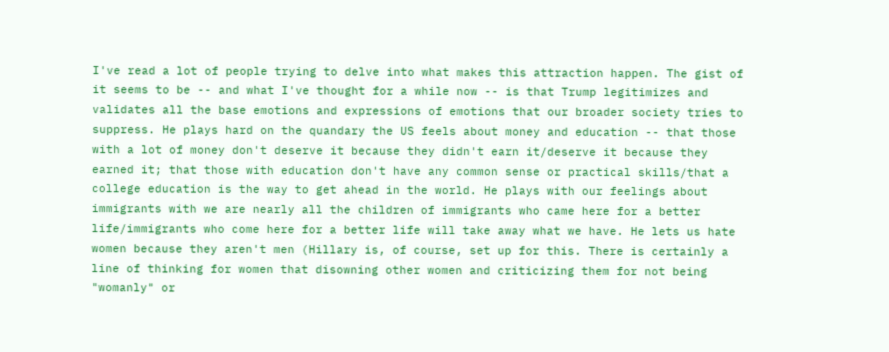I've read a lot of people trying to delve into what makes this attraction happen. The gist of it seems to be -- and what I've thought for a while now -- is that Trump legitimizes and validates all the base emotions and expressions of emotions that our broader society tries to suppress. He plays hard on the quandary the US feels about money and education -- that those with a lot of money don't deserve it because they didn't earn it/deserve it because they earned it; that those with education don't have any common sense or practical skills/that a college education is the way to get ahead in the world. He plays with our feelings about immigrants with we are nearly all the children of immigrants who came here for a better life/immigrants who come here for a better life will take away what we have. He lets us hate women because they aren't men (Hillary is, of course, set up for this. There is certainly a line of thinking for women that disowning other women and criticizing them for not being "womanly" or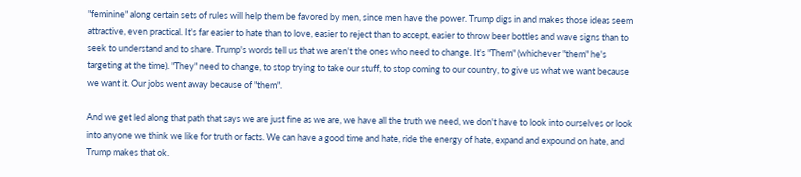"feminine" along certain sets of rules will help them be favored by men, since men have the power. Trump digs in and makes those ideas seem attractive, even practical. It's far easier to hate than to love, easier to reject than to accept, easier to throw beer bottles and wave signs than to seek to understand and to share. Trump's words tell us that we aren't the ones who need to change. It's "Them" (whichever "them" he's targeting at the time). "They" need to change, to stop trying to take our stuff, to stop coming to our country, to give us what we want because we want it. Our jobs went away because of "them".

And we get led along that path that says we are just fine as we are, we have all the truth we need, we don't have to look into ourselves or look into anyone we think we like for truth or facts. We can have a good time and hate, ride the energy of hate, expand and expound on hate, and Trump makes that ok.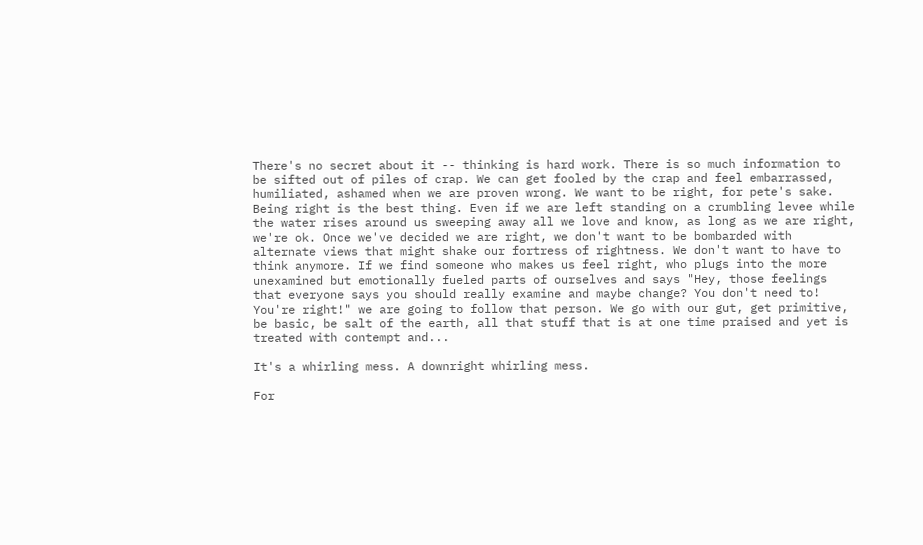There's no secret about it -- thinking is hard work. There is so much information to be sifted out of piles of crap. We can get fooled by the crap and feel embarrassed, humiliated, ashamed when we are proven wrong. We want to be right, for pete's sake. Being right is the best thing. Even if we are left standing on a crumbling levee while the water rises around us sweeping away all we love and know, as long as we are right, we're ok. Once we've decided we are right, we don't want to be bombarded with alternate views that might shake our fortress of rightness. We don't want to have to think anymore. If we find someone who makes us feel right, who plugs into the more unexamined but emotionally fueled parts of ourselves and says "Hey, those feelings that everyone says you should really examine and maybe change? You don't need to! You're right!" we are going to follow that person. We go with our gut, get primitive, be basic, be salt of the earth, all that stuff that is at one time praised and yet is treated with contempt and...

It's a whirling mess. A downright whirling mess.

For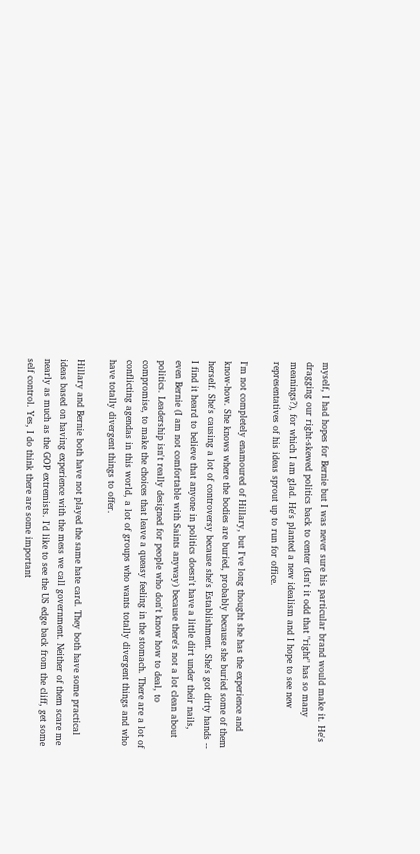myself, I had hopes for Bernie but I was never sure his particular brand would make it. He's dragging our right-skewed politics back to center (Isn't it odd that "right" has so many meanings?), for which I am glad. He's planted a new idealism and I hope to see new representatives of his ideas sprout up to run for office.

I'm not completely enamoured of Hillary, but I've long thought she has the experience and know-how. She knows where the bodies are buried, probably because she buried some of them herself. She's causing a lot of controversy because she's Establishment. She's got dirty hands -- I find it heard to believe that anyone in politics doesn't have a little dirt under their nails, even Bernie (I am not comfortable with Saints anyway) because there's not a lot clean about politics. Leadership isn't really designed for people who don't know how to deal, to compromise, to make the choices that leave a queasy feeling in the stomach. There are a lot of conflicting agendas in this world, a lot of groups who wants totally divergent things and who have totally divergent things to offer.

Hillary and Bernie both have not played the same hate card. They both have some practical ideas based on having experience with the mess we call government. Neither of them scare me nearly as much as the GOP extremists. I'd like to see the US edge back from the cliff, get some self control. Yes, I do think there are some important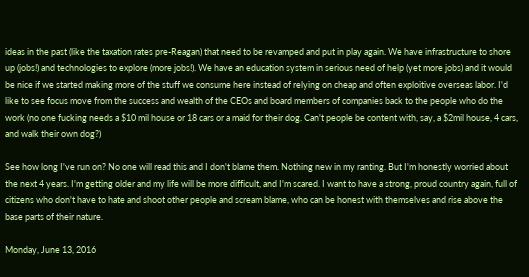ideas in the past (like the taxation rates pre-Reagan) that need to be revamped and put in play again. We have infrastructure to shore up (jobs!) and technologies to explore (more jobs!). We have an education system in serious need of help (yet more jobs) and it would be nice if we started making more of the stuff we consume here instead of relying on cheap and often exploitive overseas labor. I'd like to see focus move from the success and wealth of the CEOs and board members of companies back to the people who do the work (no one fucking needs a $10 mil house or 18 cars or a maid for their dog. Can't people be content with, say, a $2mil house, 4 cars, and walk their own dog?)

See how long I've run on? No one will read this and I don't blame them. Nothing new in my ranting. But I'm honestly worried about the next 4 years. I'm getting older and my life will be more difficult, and I'm scared. I want to have a strong, proud country again, full of citizens who don't have to hate and shoot other people and scream blame, who can be honest with themselves and rise above the base parts of their nature.

Monday, June 13, 2016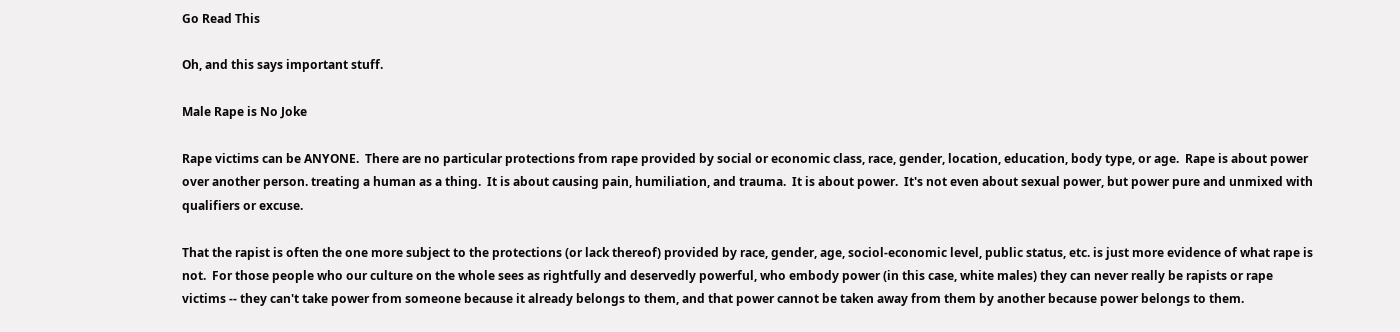Go Read This

Oh, and this says important stuff.

Male Rape is No Joke

Rape victims can be ANYONE.  There are no particular protections from rape provided by social or economic class, race, gender, location, education, body type, or age.  Rape is about power over another person. treating a human as a thing.  It is about causing pain, humiliation, and trauma.  It is about power.  It's not even about sexual power, but power pure and unmixed with qualifiers or excuse.

That the rapist is often the one more subject to the protections (or lack thereof) provided by race, gender, age, sociol-economic level, public status, etc. is just more evidence of what rape is not.  For those people who our culture on the whole sees as rightfully and deservedly powerful, who embody power (in this case, white males) they can never really be rapists or rape victims -- they can't take power from someone because it already belongs to them, and that power cannot be taken away from them by another because power belongs to them.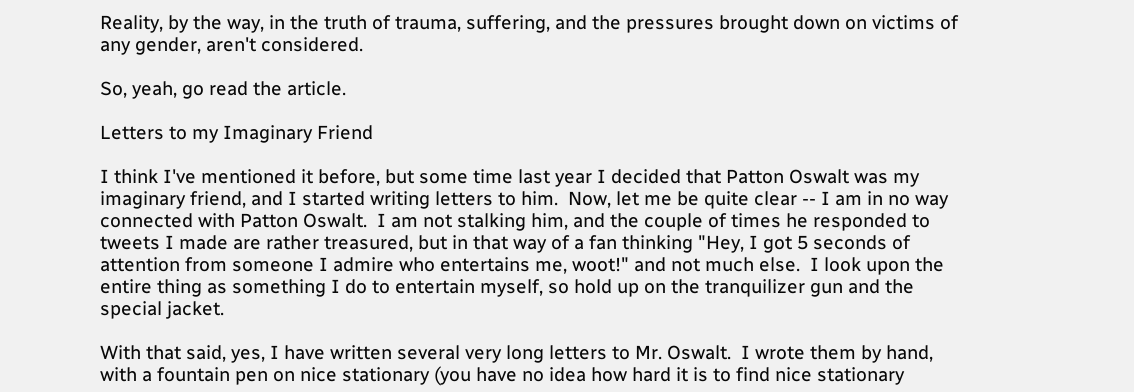Reality, by the way, in the truth of trauma, suffering, and the pressures brought down on victims of any gender, aren't considered.

So, yeah, go read the article.

Letters to my Imaginary Friend

I think I've mentioned it before, but some time last year I decided that Patton Oswalt was my imaginary friend, and I started writing letters to him.  Now, let me be quite clear -- I am in no way connected with Patton Oswalt.  I am not stalking him, and the couple of times he responded to tweets I made are rather treasured, but in that way of a fan thinking "Hey, I got 5 seconds of attention from someone I admire who entertains me, woot!" and not much else.  I look upon the entire thing as something I do to entertain myself, so hold up on the tranquilizer gun and the special jacket.

With that said, yes, I have written several very long letters to Mr. Oswalt.  I wrote them by hand, with a fountain pen on nice stationary (you have no idea how hard it is to find nice stationary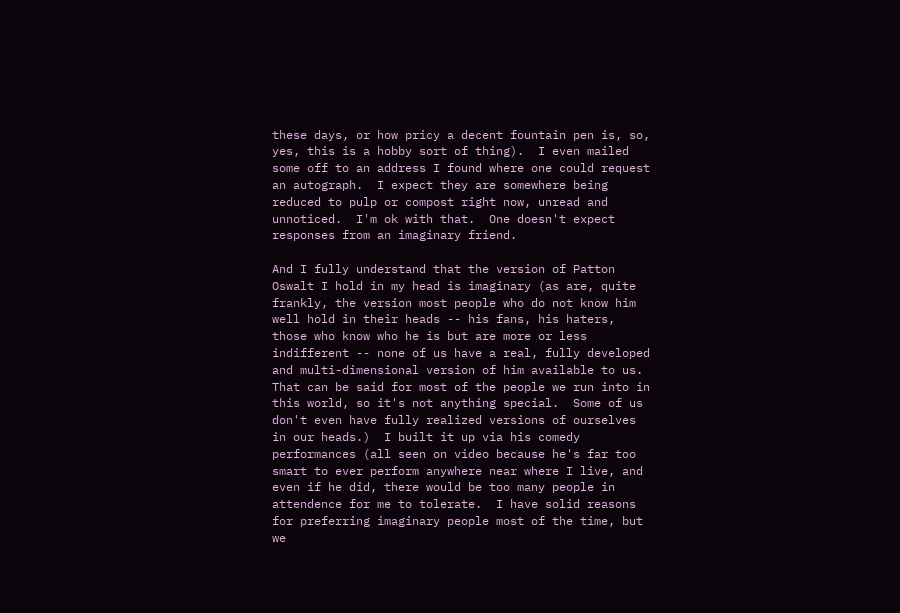these days, or how pricy a decent fountain pen is, so, yes, this is a hobby sort of thing).  I even mailed some off to an address I found where one could request an autograph.  I expect they are somewhere being reduced to pulp or compost right now, unread and unnoticed.  I'm ok with that.  One doesn't expect responses from an imaginary friend.

And I fully understand that the version of Patton Oswalt I hold in my head is imaginary (as are, quite frankly, the version most people who do not know him well hold in their heads -- his fans, his haters, those who know who he is but are more or less indifferent -- none of us have a real, fully developed and multi-dimensional version of him available to us.  That can be said for most of the people we run into in this world, so it's not anything special.  Some of us don't even have fully realized versions of ourselves in our heads.)  I built it up via his comedy performances (all seen on video because he's far too smart to ever perform anywhere near where I live, and even if he did, there would be too many people in attendence for me to tolerate.  I have solid reasons for preferring imaginary people most of the time, but we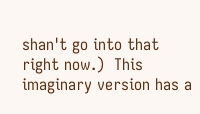shan't go into that right now.)  This imaginary version has a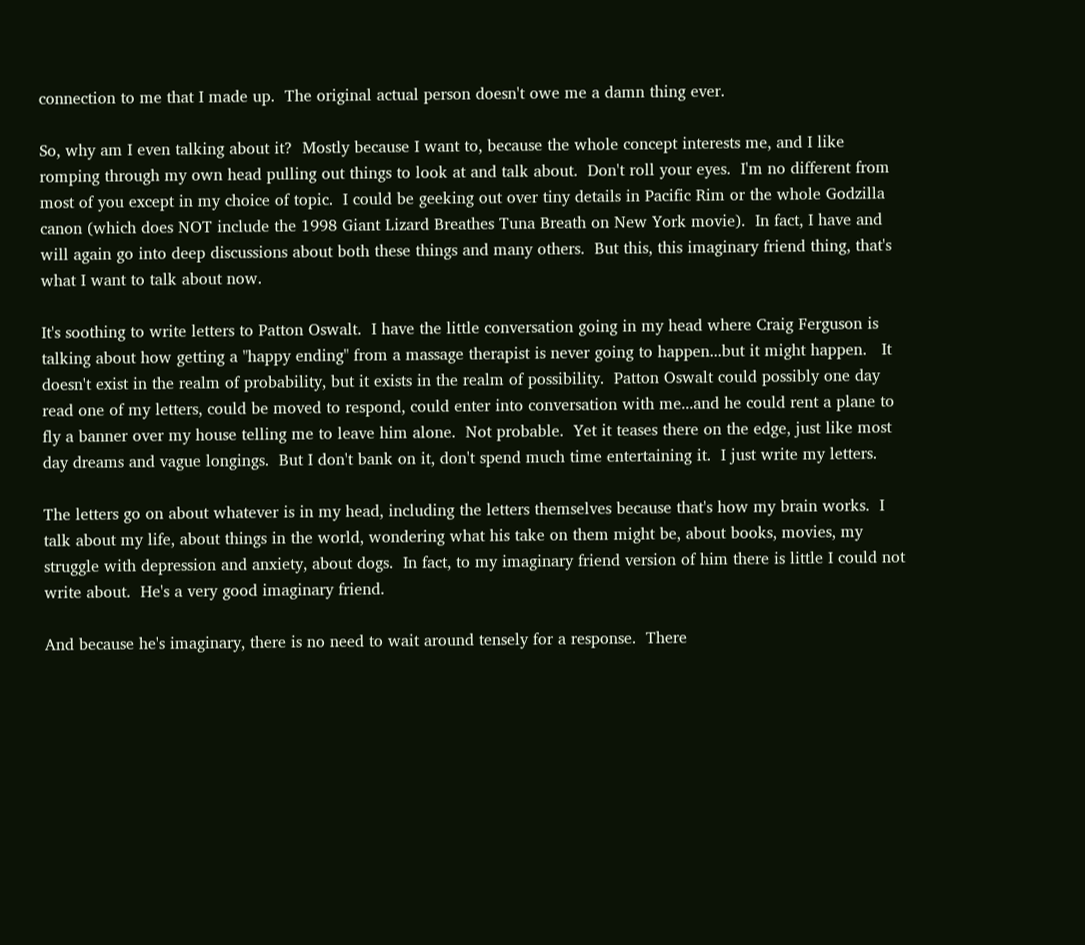connection to me that I made up.  The original actual person doesn't owe me a damn thing ever.

So, why am I even talking about it?  Mostly because I want to, because the whole concept interests me, and I like romping through my own head pulling out things to look at and talk about.  Don't roll your eyes.  I'm no different from most of you except in my choice of topic.  I could be geeking out over tiny details in Pacific Rim or the whole Godzilla canon (which does NOT include the 1998 Giant Lizard Breathes Tuna Breath on New York movie).  In fact, I have and will again go into deep discussions about both these things and many others.  But this, this imaginary friend thing, that's what I want to talk about now.

It's soothing to write letters to Patton Oswalt.  I have the little conversation going in my head where Craig Ferguson is talking about how getting a "happy ending" from a massage therapist is never going to happen...but it might happen.   It doesn't exist in the realm of probability, but it exists in the realm of possibility.  Patton Oswalt could possibly one day read one of my letters, could be moved to respond, could enter into conversation with me...and he could rent a plane to fly a banner over my house telling me to leave him alone.  Not probable.  Yet it teases there on the edge, just like most day dreams and vague longings.  But I don't bank on it, don't spend much time entertaining it.  I just write my letters.

The letters go on about whatever is in my head, including the letters themselves because that's how my brain works.  I talk about my life, about things in the world, wondering what his take on them might be, about books, movies, my struggle with depression and anxiety, about dogs.  In fact, to my imaginary friend version of him there is little I could not write about.  He's a very good imaginary friend.

And because he's imaginary, there is no need to wait around tensely for a response.  There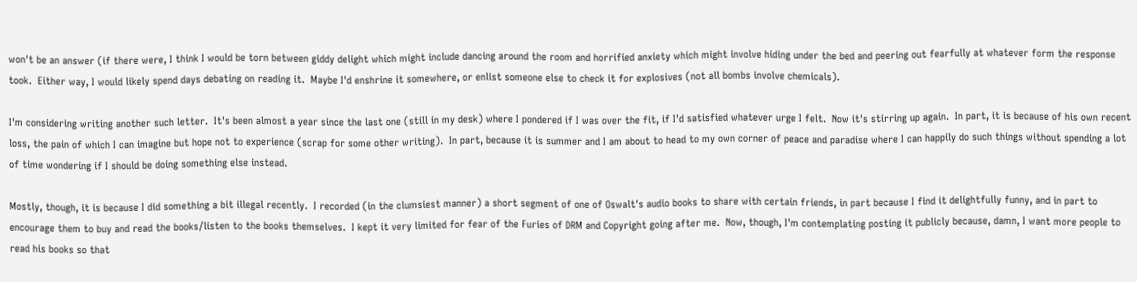won't be an answer (if there were, I think I would be torn between giddy delight which might include dancing around the room and horrified anxiety which might involve hiding under the bed and peering out fearfully at whatever form the response took.  Either way, I would likely spend days debating on reading it.  Maybe I'd enshrine it somewhere, or enlist someone else to check it for explosives (not all bombs involve chemicals).

I'm considering writing another such letter.  It's been almost a year since the last one (still in my desk) where I pondered if I was over the fit, if I'd satisfied whatever urge I felt.  Now it's stirring up again.  In part, it is because of his own recent loss, the pain of which I can imagine but hope not to experience (scrap for some other writing).  In part, because it is summer and I am about to head to my own corner of peace and paradise where I can happily do such things without spending a lot of time wondering if I should be doing something else instead.

Mostly, though, it is because I did something a bit illegal recently.  I recorded (in the clumsiest manner) a short segment of one of Oswalt's audio books to share with certain friends, in part because I find it delightfully funny, and in part to encourage them to buy and read the books/listen to the books themselves.  I kept it very limited for fear of the Furies of DRM and Copyright going after me.  Now, though, I'm contemplating posting it publicly because, damn, I want more people to read his books so that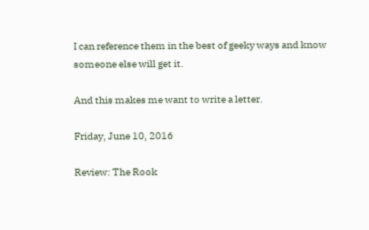I can reference them in the best of geeky ways and know someone else will get it.

And this makes me want to write a letter.

Friday, June 10, 2016

Review: The Rook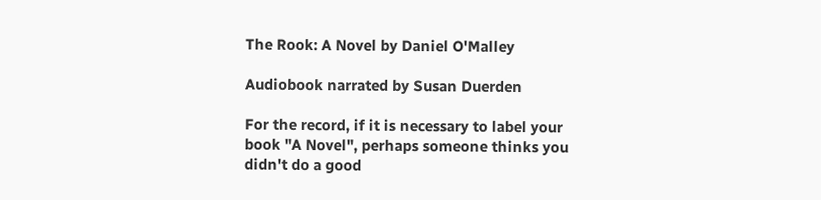The Rook: A Novel by Daniel O'Malley

Audiobook narrated by Susan Duerden

For the record, if it is necessary to label your book "A Novel", perhaps someone thinks you didn't do a good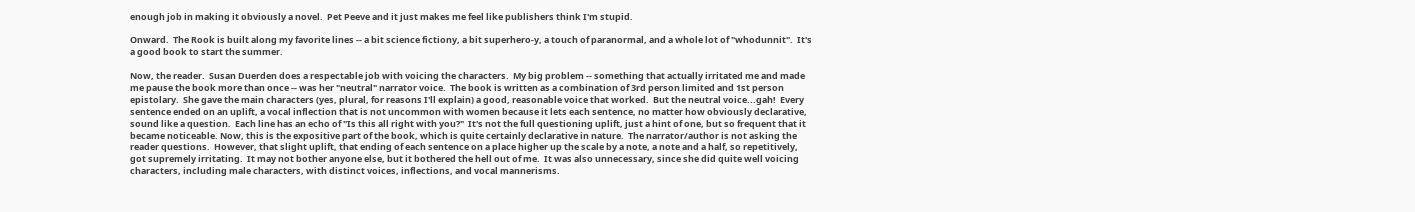enough job in making it obviously a novel.  Pet Peeve and it just makes me feel like publishers think I'm stupid.

Onward.  The Rook is built along my favorite lines -- a bit science fictiony, a bit superhero-y, a touch of paranormal, and a whole lot of "whodunnit".  It's a good book to start the summer.

Now, the reader.  Susan Duerden does a respectable job with voicing the characters.  My big problem -- something that actually irritated me and made me pause the book more than once -- was her "neutral" narrator voice.  The book is written as a combination of 3rd person limited and 1st person epistolary.  She gave the main characters (yes, plural, for reasons I'll explain) a good, reasonable voice that worked.  But the neutral voice...gah!  Every sentence ended on an uplift, a vocal inflection that is not uncommon with women because it lets each sentence, no matter how obviously declarative, sound like a question.  Each line has an echo of "Is this all right with you?"  It's not the full questioning uplift, just a hint of one, but so frequent that it became noticeable. Now, this is the expositive part of the book, which is quite certainly declarative in nature.  The narrator/author is not asking the reader questions.  However, that slight uplift, that ending of each sentence on a place higher up the scale by a note, a note and a half, so repetitively, got supremely irritating.  It may not bother anyone else, but it bothered the hell out of me.  It was also unnecessary, since she did quite well voicing characters, including male characters, with distinct voices, inflections, and vocal mannerisms.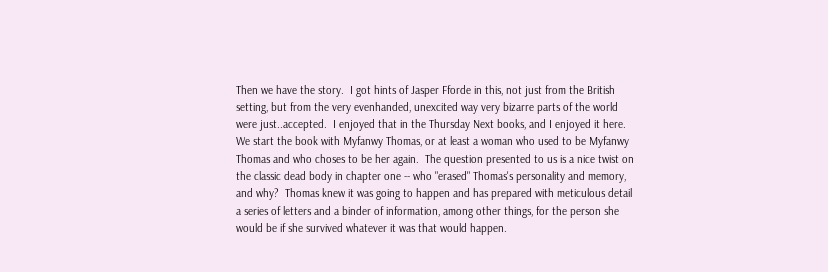Then we have the story.  I got hints of Jasper Fforde in this, not just from the British setting, but from the very evenhanded, unexcited way very bizarre parts of the world were just..accepted.  I enjoyed that in the Thursday Next books, and I enjoyed it here.  We start the book with Myfanwy Thomas, or at least a woman who used to be Myfanwy Thomas and who choses to be her again.  The question presented to us is a nice twist on the classic dead body in chapter one -- who "erased" Thomas's personality and memory, and why?  Thomas knew it was going to happen and has prepared with meticulous detail a series of letters and a binder of information, among other things, for the person she would be if she survived whatever it was that would happen.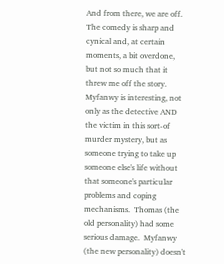And from there, we are off.  The comedy is sharp and cynical and, at certain moments, a bit overdone, but not so much that it threw me off the story.  Myfanwy is interesting, not only as the detective AND the victim in this sort-of murder mystery, but as someone trying to take up someone else's life without that someone's particular problems and coping mechanisms.  Thomas (the old personality) had some serious damage.  Myfanwy (the new personality) doesn't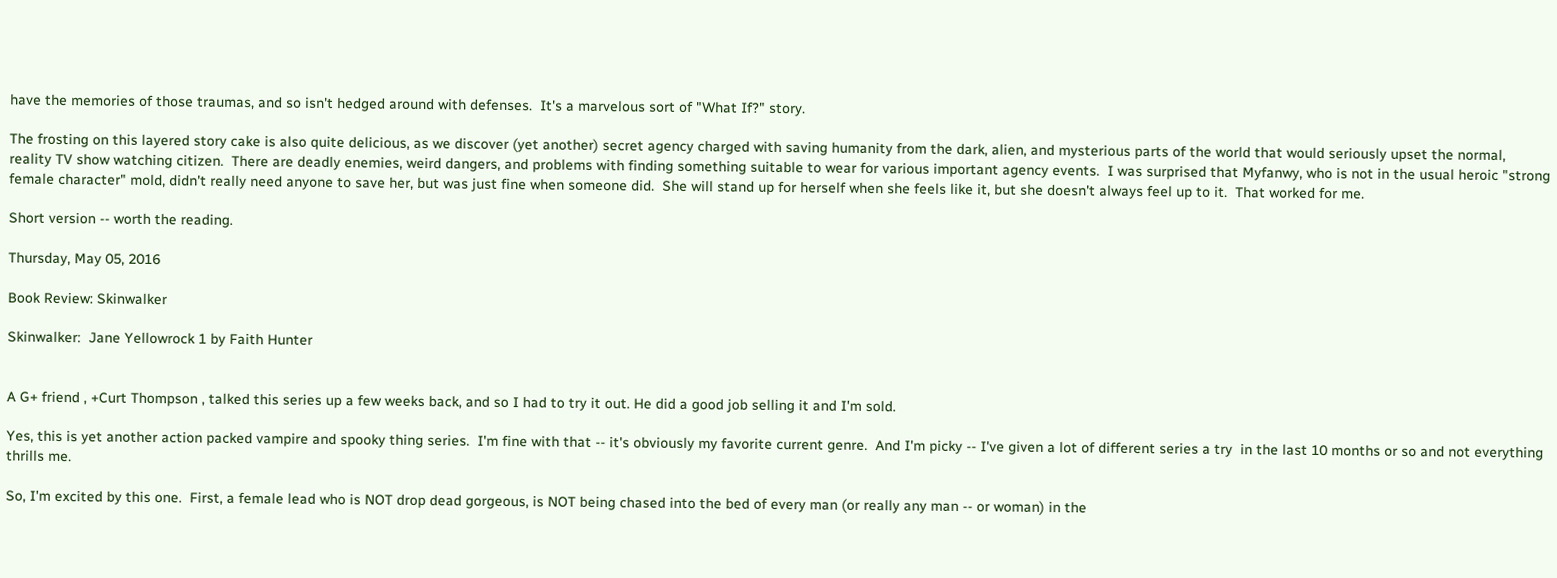have the memories of those traumas, and so isn't hedged around with defenses.  It's a marvelous sort of "What If?" story.

The frosting on this layered story cake is also quite delicious, as we discover (yet another) secret agency charged with saving humanity from the dark, alien, and mysterious parts of the world that would seriously upset the normal, reality TV show watching citizen.  There are deadly enemies, weird dangers, and problems with finding something suitable to wear for various important agency events.  I was surprised that Myfanwy, who is not in the usual heroic "strong female character" mold, didn't really need anyone to save her, but was just fine when someone did.  She will stand up for herself when she feels like it, but she doesn't always feel up to it.  That worked for me.

Short version -- worth the reading.

Thursday, May 05, 2016

Book Review: Skinwalker

Skinwalker:  Jane Yellowrock 1 by Faith Hunter


A G+ friend , +Curt Thompson , talked this series up a few weeks back, and so I had to try it out. He did a good job selling it and I'm sold.

Yes, this is yet another action packed vampire and spooky thing series.  I'm fine with that -- it's obviously my favorite current genre.  And I'm picky -- I've given a lot of different series a try  in the last 10 months or so and not everything thrills me.

So, I'm excited by this one.  First, a female lead who is NOT drop dead gorgeous, is NOT being chased into the bed of every man (or really any man -- or woman) in the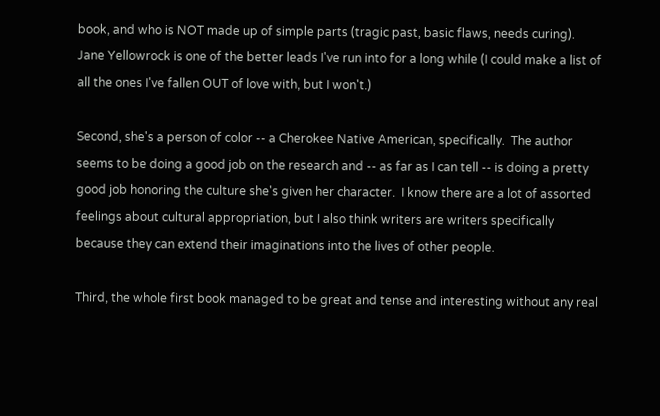book, and who is NOT made up of simple parts (tragic past, basic flaws, needs curing).  Jane Yellowrock is one of the better leads I've run into for a long while (I could make a list of all the ones I've fallen OUT of love with, but I won't.)

Second, she's a person of color -- a Cherokee Native American, specifically.  The author seems to be doing a good job on the research and -- as far as I can tell -- is doing a pretty good job honoring the culture she's given her character.  I know there are a lot of assorted feelings about cultural appropriation, but I also think writers are writers specifically because they can extend their imaginations into the lives of other people.

Third, the whole first book managed to be great and tense and interesting without any real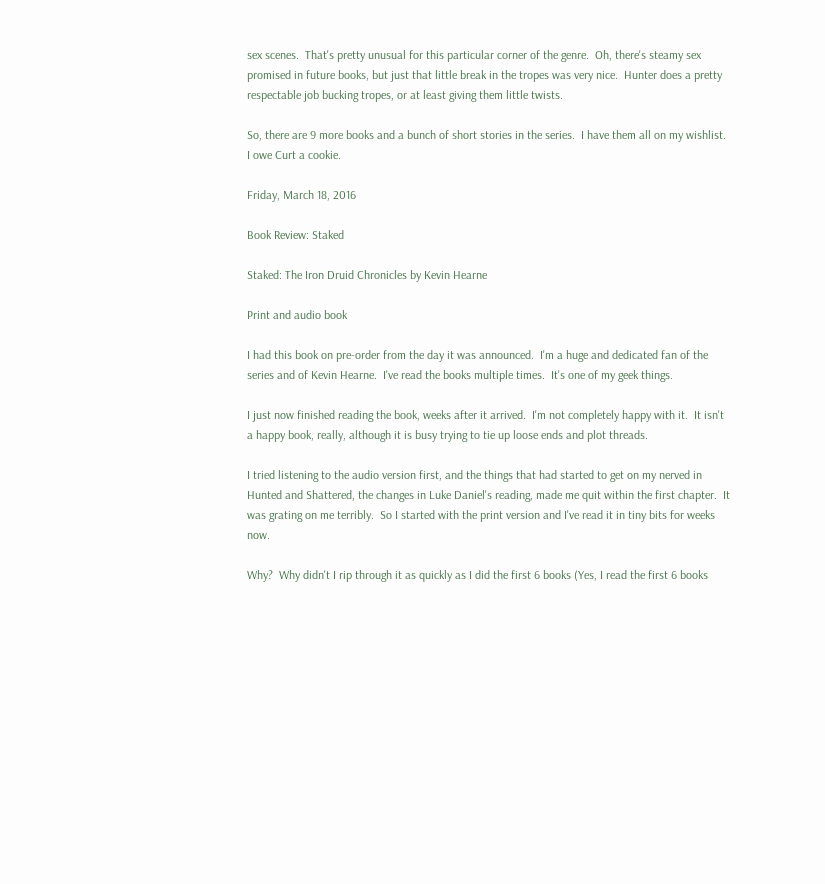sex scenes.  That's pretty unusual for this particular corner of the genre.  Oh, there's steamy sex promised in future books, but just that little break in the tropes was very nice.  Hunter does a pretty respectable job bucking tropes, or at least giving them little twists.

So, there are 9 more books and a bunch of short stories in the series.  I have them all on my wishlist.  I owe Curt a cookie.

Friday, March 18, 2016

Book Review: Staked

Staked: The Iron Druid Chronicles by Kevin Hearne

Print and audio book

I had this book on pre-order from the day it was announced.  I'm a huge and dedicated fan of the series and of Kevin Hearne.  I've read the books multiple times.  It's one of my geek things.

I just now finished reading the book, weeks after it arrived.  I'm not completely happy with it.  It isn't a happy book, really, although it is busy trying to tie up loose ends and plot threads.

I tried listening to the audio version first, and the things that had started to get on my nerved in Hunted and Shattered, the changes in Luke Daniel's reading, made me quit within the first chapter.  It was grating on me terribly.  So I started with the print version and I've read it in tiny bits for weeks now.

Why?  Why didn't I rip through it as quickly as I did the first 6 books (Yes, I read the first 6 books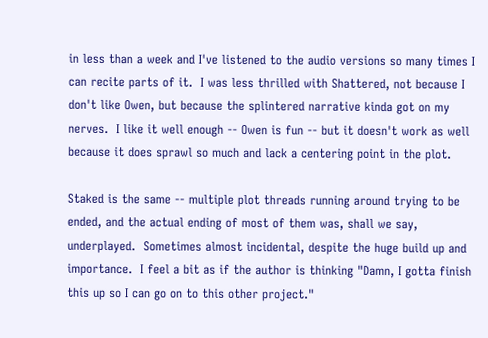in less than a week and I've listened to the audio versions so many times I can recite parts of it.  I was less thrilled with Shattered, not because I don't like Owen, but because the splintered narrative kinda got on my nerves.  I like it well enough -- Owen is fun -- but it doesn't work as well because it does sprawl so much and lack a centering point in the plot.

Staked is the same -- multiple plot threads running around trying to be ended, and the actual ending of most of them was, shall we say, underplayed.  Sometimes almost incidental, despite the huge build up and importance.  I feel a bit as if the author is thinking "Damn, I gotta finish this up so I can go on to this other project."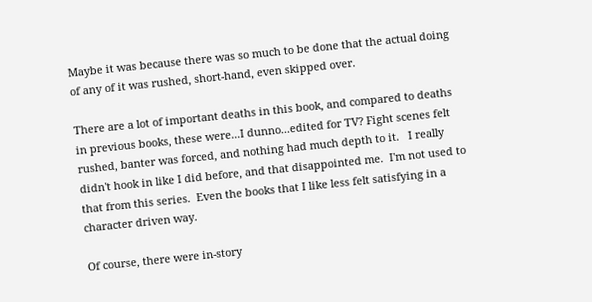Maybe it was because there was so much to be done that the actual doing of any of it was rushed, short-hand, even skipped over.

There are a lot of important deaths in this book, and compared to deaths in previous books, these were...I dunno...edited for TV? Fight scenes felt rushed, banter was forced, and nothing had much depth to it.   I really didn't hook in like I did before, and that disappointed me.  I'm not used to that from this series.  Even the books that I like less felt satisfying in a character driven way.

Of course, there were in-story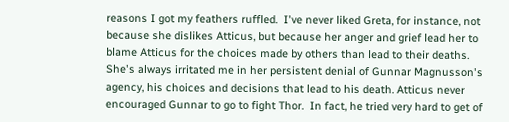reasons I got my feathers ruffled.  I've never liked Greta, for instance, not because she dislikes Atticus, but because her anger and grief lead her to blame Atticus for the choices made by others than lead to their deaths.  She's always irritated me in her persistent denial of Gunnar Magnusson's agency, his choices and decisions that lead to his death. Atticus never encouraged Gunnar to go to fight Thor.  In fact, he tried very hard to get of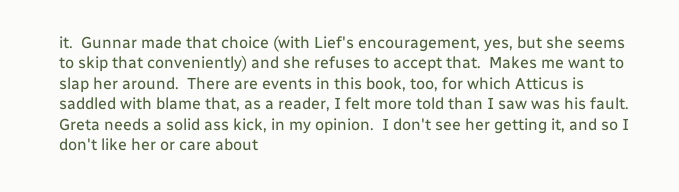it.  Gunnar made that choice (with Lief's encouragement, yes, but she seems to skip that conveniently) and she refuses to accept that.  Makes me want to slap her around.  There are events in this book, too, for which Atticus is saddled with blame that, as a reader, I felt more told than I saw was his fault.  Greta needs a solid ass kick, in my opinion.  I don't see her getting it, and so I don't like her or care about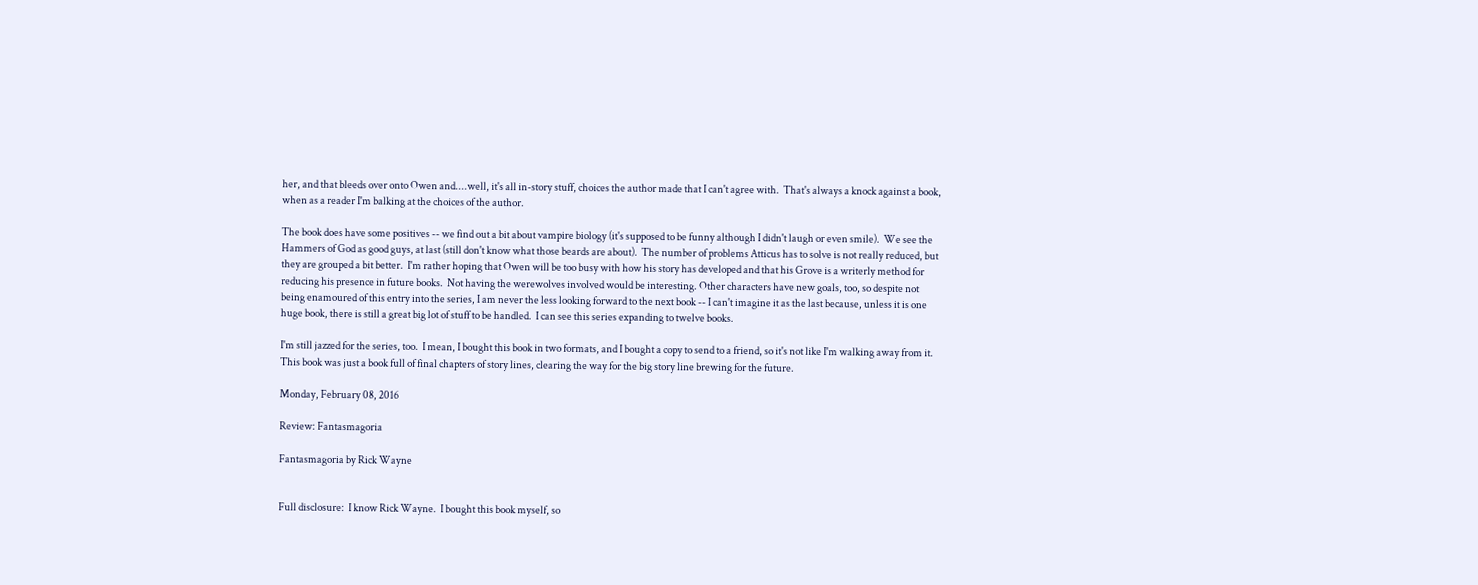her, and that bleeds over onto Owen and....well, it's all in-story stuff, choices the author made that I can't agree with.  That's always a knock against a book, when as a reader I'm balking at the choices of the author.

The book does have some positives -- we find out a bit about vampire biology (it's supposed to be funny although I didn't laugh or even smile).  We see the Hammers of God as good guys, at last (still don't know what those beards are about).  The number of problems Atticus has to solve is not really reduced, but they are grouped a bit better.  I'm rather hoping that Owen will be too busy with how his story has developed and that his Grove is a writerly method for reducing his presence in future books.  Not having the werewolves involved would be interesting. Other characters have new goals, too, so despite not being enamoured of this entry into the series, I am never the less looking forward to the next book -- I can't imagine it as the last because, unless it is one huge book, there is still a great big lot of stuff to be handled.  I can see this series expanding to twelve books.

I'm still jazzed for the series, too.  I mean, I bought this book in two formats, and I bought a copy to send to a friend, so it's not like I'm walking away from it.  This book was just a book full of final chapters of story lines, clearing the way for the big story line brewing for the future.

Monday, February 08, 2016

Review: Fantasmagoria

Fantasmagoria by Rick Wayne


Full disclosure:  I know Rick Wayne.  I bought this book myself, so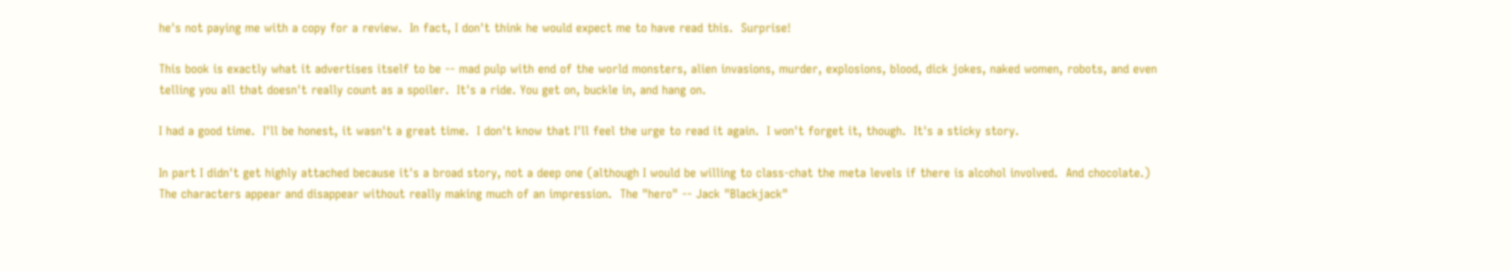he's not paying me with a copy for a review.  In fact, I don't think he would expect me to have read this.  Surprise!

This book is exactly what it advertises itself to be -- mad pulp with end of the world monsters, alien invasions, murder, explosions, blood, dick jokes, naked women, robots, and even telling you all that doesn't really count as a spoiler.  It's a ride. You get on, buckle in, and hang on.

I had a good time.  I'll be honest, it wasn't a great time.  I don't know that I'll feel the urge to read it again.  I won't forget it, though.  It's a sticky story.

In part I didn't get highly attached because it's a broad story, not a deep one (although I would be willing to class-chat the meta levels if there is alcohol involved.  And chocolate.)  The characters appear and disappear without really making much of an impression.  The "hero" -- Jack "Blackjack"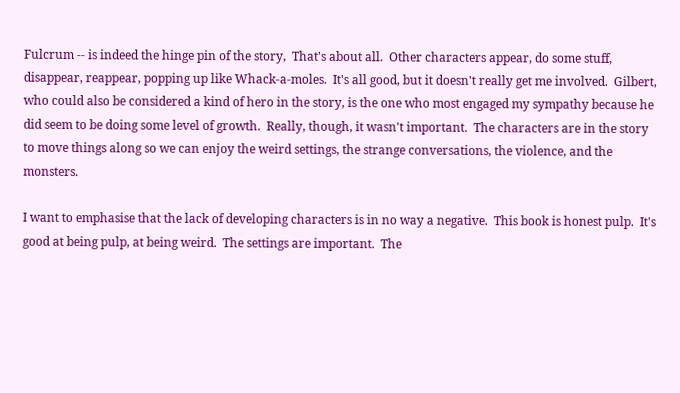Fulcrum -- is indeed the hinge pin of the story,  That's about all.  Other characters appear, do some stuff, disappear, reappear, popping up like Whack-a-moles.  It's all good, but it doesn't really get me involved.  Gilbert, who could also be considered a kind of hero in the story, is the one who most engaged my sympathy because he did seem to be doing some level of growth.  Really, though, it wasn't important.  The characters are in the story to move things along so we can enjoy the weird settings, the strange conversations, the violence, and the monsters.

I want to emphasise that the lack of developing characters is in no way a negative.  This book is honest pulp.  It's good at being pulp, at being weird.  The settings are important.  The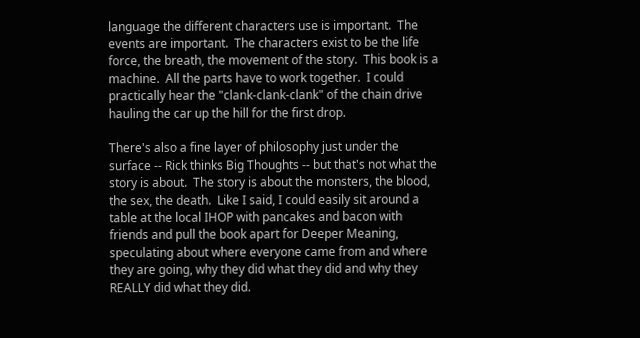language the different characters use is important.  The events are important.  The characters exist to be the life force, the breath, the movement of the story.  This book is a machine.  All the parts have to work together.  I could practically hear the "clank-clank-clank" of the chain drive hauling the car up the hill for the first drop.

There's also a fine layer of philosophy just under the surface -- Rick thinks Big Thoughts -- but that's not what the story is about.  The story is about the monsters, the blood, the sex, the death.  Like I said, I could easily sit around a table at the local IHOP with pancakes and bacon with friends and pull the book apart for Deeper Meaning, speculating about where everyone came from and where they are going, why they did what they did and why they REALLY did what they did.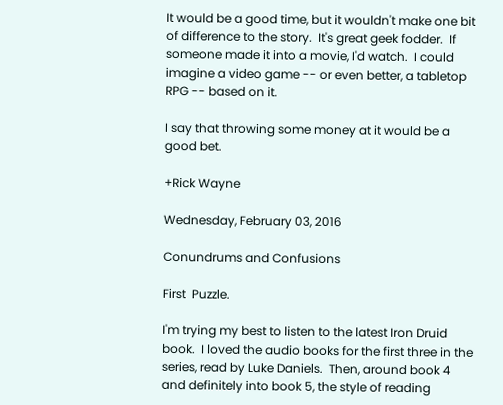It would be a good time, but it wouldn't make one bit of difference to the story.  It's great geek fodder.  If someone made it into a movie, I'd watch.  I could imagine a video game -- or even better, a tabletop RPG -- based on it.

I say that throwing some money at it would be a good bet.

+Rick Wayne

Wednesday, February 03, 2016

Conundrums and Confusions

First  Puzzle.

I'm trying my best to listen to the latest Iron Druid book.  I loved the audio books for the first three in the series, read by Luke Daniels.  Then, around book 4 and definitely into book 5, the style of reading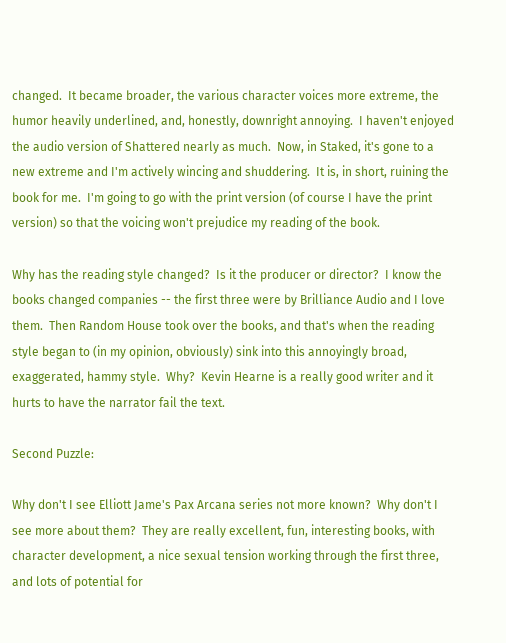changed.  It became broader, the various character voices more extreme, the humor heavily underlined, and, honestly, downright annoying.  I haven't enjoyed the audio version of Shattered nearly as much.  Now, in Staked, it's gone to a new extreme and I'm actively wincing and shuddering.  It is, in short, ruining the book for me.  I'm going to go with the print version (of course I have the print version) so that the voicing won't prejudice my reading of the book.

Why has the reading style changed?  Is it the producer or director?  I know the books changed companies -- the first three were by Brilliance Audio and I love them.  Then Random House took over the books, and that's when the reading style began to (in my opinion, obviously) sink into this annoyingly broad, exaggerated, hammy style.  Why?  Kevin Hearne is a really good writer and it hurts to have the narrator fail the text.

Second Puzzle:

Why don't I see Elliott Jame's Pax Arcana series not more known?  Why don't I see more about them?  They are really excellent, fun, interesting books, with character development, a nice sexual tension working through the first three, and lots of potential for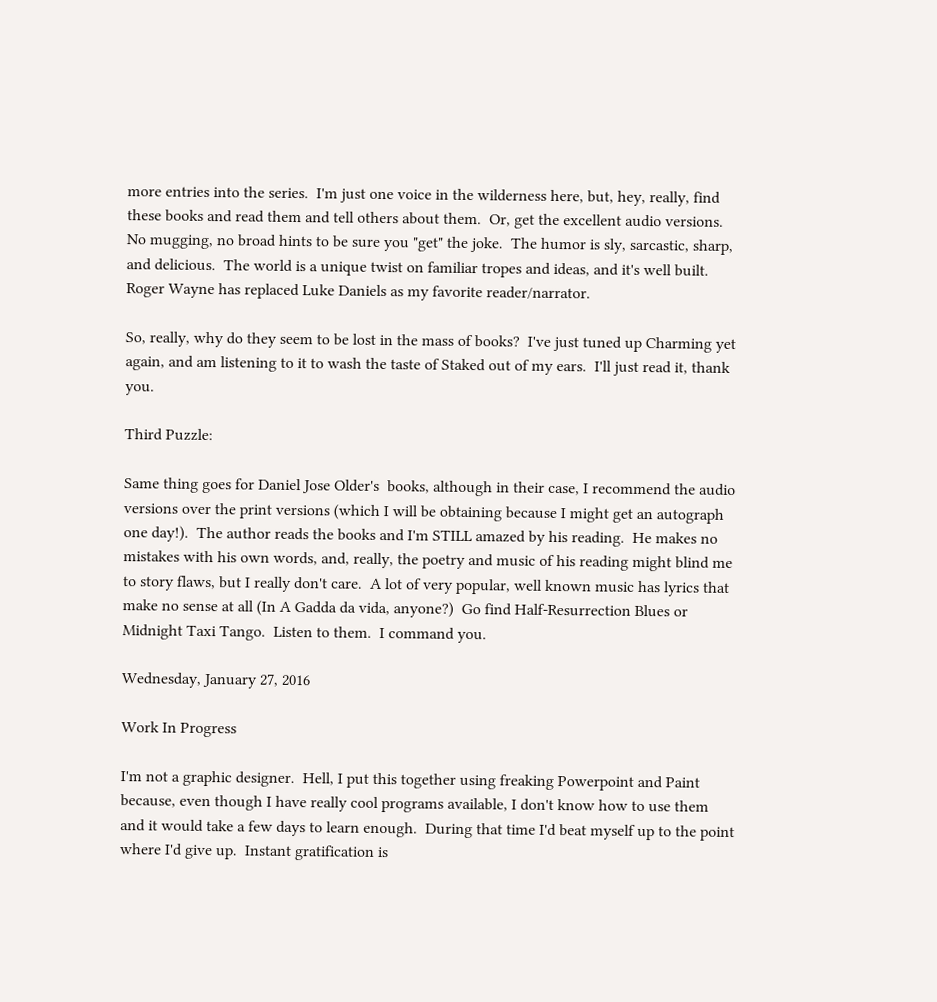more entries into the series.  I'm just one voice in the wilderness here, but, hey, really, find these books and read them and tell others about them.  Or, get the excellent audio versions.  No mugging, no broad hints to be sure you "get" the joke.  The humor is sly, sarcastic, sharp, and delicious.  The world is a unique twist on familiar tropes and ideas, and it's well built.  Roger Wayne has replaced Luke Daniels as my favorite reader/narrator.

So, really, why do they seem to be lost in the mass of books?  I've just tuned up Charming yet again, and am listening to it to wash the taste of Staked out of my ears.  I'll just read it, thank you.

Third Puzzle:

Same thing goes for Daniel Jose Older's  books, although in their case, I recommend the audio versions over the print versions (which I will be obtaining because I might get an autograph one day!).  The author reads the books and I'm STILL amazed by his reading.  He makes no mistakes with his own words, and, really, the poetry and music of his reading might blind me to story flaws, but I really don't care.  A lot of very popular, well known music has lyrics that make no sense at all (In A Gadda da vida, anyone?)  Go find Half-Resurrection Blues or Midnight Taxi Tango.  Listen to them.  I command you.

Wednesday, January 27, 2016

Work In Progress

I'm not a graphic designer.  Hell, I put this together using freaking Powerpoint and Paint because, even though I have really cool programs available, I don't know how to use them and it would take a few days to learn enough.  During that time I'd beat myself up to the point where I'd give up.  Instant gratification is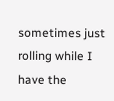sometimes just rolling while I have the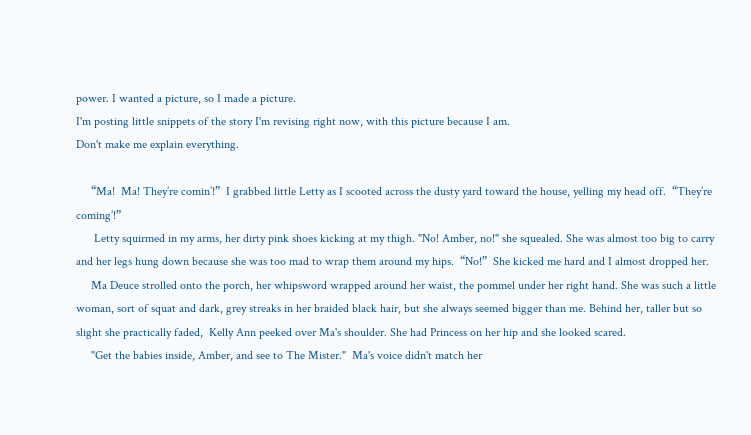power. I wanted a picture, so I made a picture.
I'm posting little snippets of the story I'm revising right now, with this picture because I am.
Don't make me explain everything.

     “Ma!  Ma! They’re comin’!”  I grabbed little Letty as I scooted across the dusty yard toward the house, yelling my head off.  “They’re coming’!”
      Letty squirmed in my arms, her dirty pink shoes kicking at my thigh. "No! Amber, no!" she squealed. She was almost too big to carry and her legs hung down because she was too mad to wrap them around my hips.  “No!”  She kicked me hard and I almost dropped her.
     Ma Deuce strolled onto the porch, her whipsword wrapped around her waist, the pommel under her right hand. She was such a little woman, sort of squat and dark, grey streaks in her braided black hair, but she always seemed bigger than me. Behind her, taller but so slight she practically faded,  Kelly Ann peeked over Ma's shoulder. She had Princess on her hip and she looked scared.
     "Get the babies inside, Amber, and see to The Mister."  Ma's voice didn't match her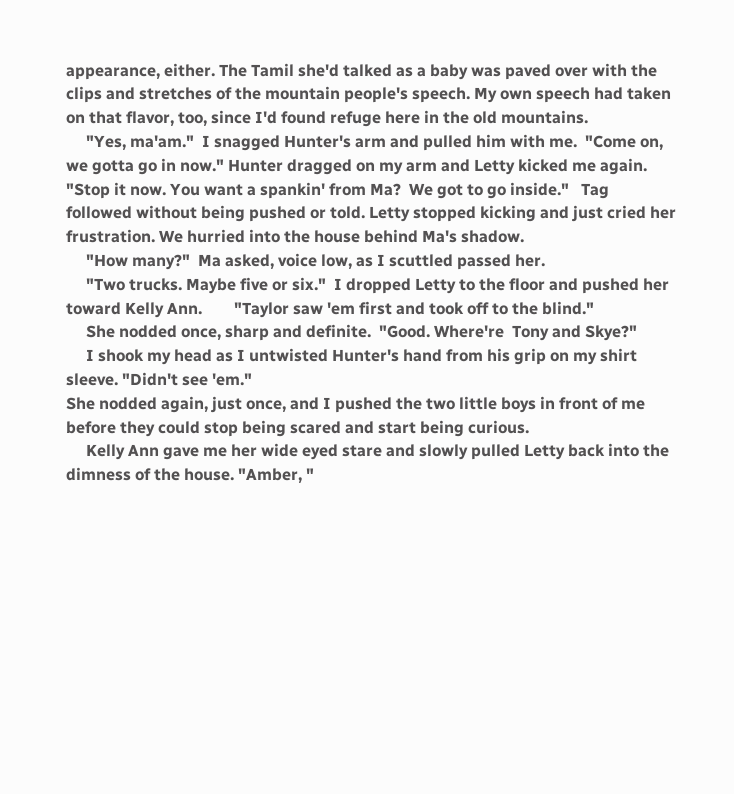appearance, either. The Tamil she'd talked as a baby was paved over with the clips and stretches of the mountain people's speech. My own speech had taken on that flavor, too, since I'd found refuge here in the old mountains.
     "Yes, ma'am."  I snagged Hunter's arm and pulled him with me.  "Come on, we gotta go in now." Hunter dragged on my arm and Letty kicked me again.  "Stop it now. You want a spankin' from Ma?  We got to go inside."   Tag followed without being pushed or told. Letty stopped kicking and just cried her frustration. We hurried into the house behind Ma's shadow.
     "How many?"  Ma asked, voice low, as I scuttled passed her.
     "Two trucks. Maybe five or six."  I dropped Letty to the floor and pushed her toward Kelly Ann.        "Taylor saw 'em first and took off to the blind."
     She nodded once, sharp and definite.  "Good. Where're  Tony and Skye?"
     I shook my head as I untwisted Hunter's hand from his grip on my shirt sleeve. "Didn't see 'em."
She nodded again, just once, and I pushed the two little boys in front of me before they could stop being scared and start being curious.
     Kelly Ann gave me her wide eyed stare and slowly pulled Letty back into the dimness of the house. "Amber, "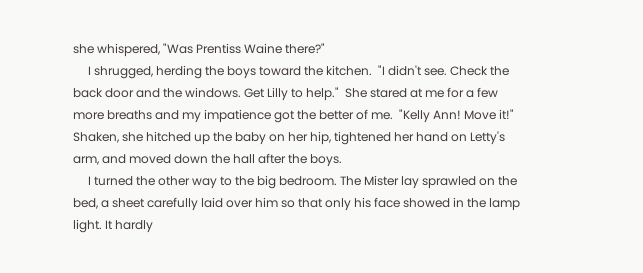she whispered, "Was Prentiss Waine there?"
     I shrugged, herding the boys toward the kitchen.  "I didn't see. Check the back door and the windows. Get Lilly to help."  She stared at me for a few more breaths and my impatience got the better of me.  "Kelly Ann! Move it!"  Shaken, she hitched up the baby on her hip, tightened her hand on Letty's arm, and moved down the hall after the boys.
     I turned the other way to the big bedroom. The Mister lay sprawled on the bed, a sheet carefully laid over him so that only his face showed in the lamp light. It hardly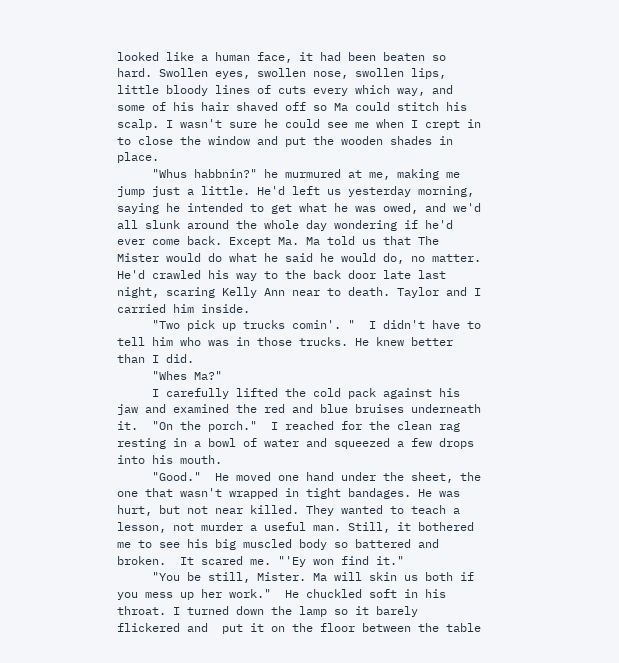looked like a human face, it had been beaten so hard. Swollen eyes, swollen nose, swollen lips, little bloody lines of cuts every which way, and some of his hair shaved off so Ma could stitch his scalp. I wasn't sure he could see me when I crept in to close the window and put the wooden shades in place.
     "Whus habbnin?" he murmured at me, making me jump just a little. He'd left us yesterday morning, saying he intended to get what he was owed, and we'd all slunk around the whole day wondering if he'd ever come back. Except Ma. Ma told us that The Mister would do what he said he would do, no matter. He'd crawled his way to the back door late last night, scaring Kelly Ann near to death. Taylor and I carried him inside.
     "Two pick up trucks comin'. "  I didn't have to tell him who was in those trucks. He knew better than I did.
     "Whes Ma?"
     I carefully lifted the cold pack against his jaw and examined the red and blue bruises underneath it.  "On the porch."  I reached for the clean rag resting in a bowl of water and squeezed a few drops into his mouth.
     "Good."  He moved one hand under the sheet, the one that wasn't wrapped in tight bandages. He was hurt, but not near killed. They wanted to teach a lesson, not murder a useful man. Still, it bothered me to see his big muscled body so battered and broken.  It scared me. "'Ey won find it."
     "You be still, Mister. Ma will skin us both if you mess up her work."  He chuckled soft in his throat. I turned down the lamp so it barely flickered and  put it on the floor between the table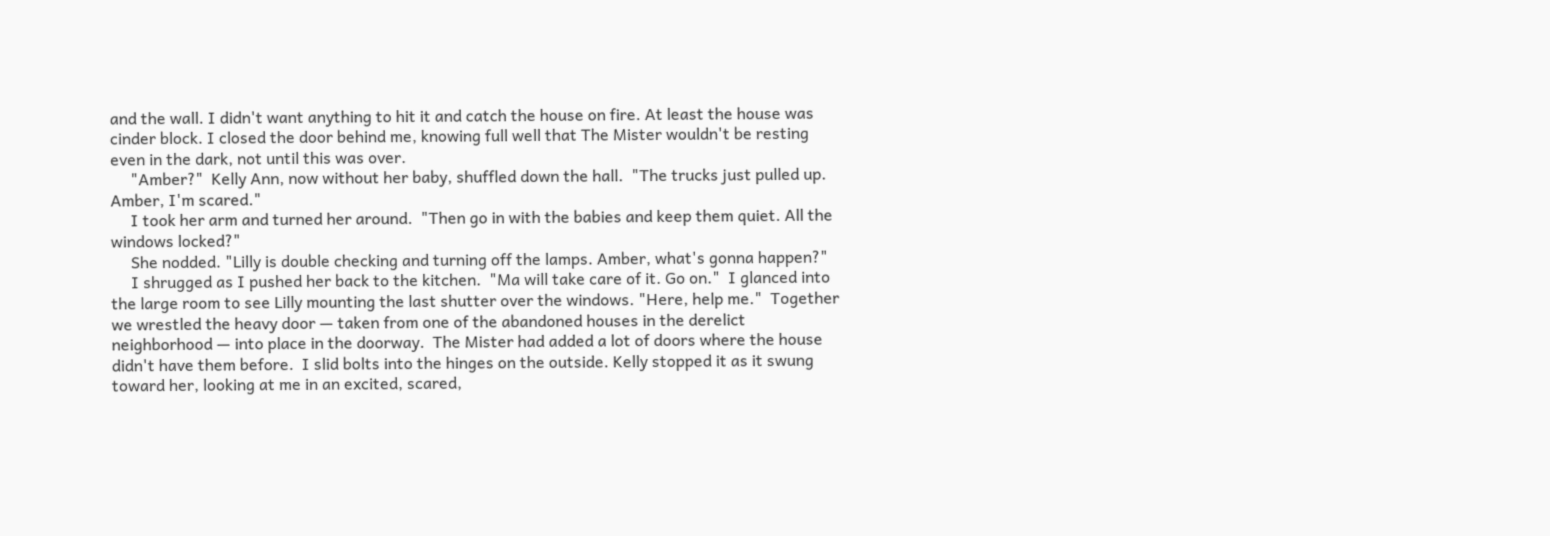and the wall. I didn't want anything to hit it and catch the house on fire. At least the house was cinder block. I closed the door behind me, knowing full well that The Mister wouldn't be resting even in the dark, not until this was over.
     "Amber?"  Kelly Ann, now without her baby, shuffled down the hall.  "The trucks just pulled up. Amber, I'm scared."
     I took her arm and turned her around.  "Then go in with the babies and keep them quiet. All the windows locked?"
     She nodded. "Lilly is double checking and turning off the lamps. Amber, what's gonna happen?"
     I shrugged as I pushed her back to the kitchen.  "Ma will take care of it. Go on."  I glanced into the large room to see Lilly mounting the last shutter over the windows. "Here, help me."  Together we wrestled the heavy door — taken from one of the abandoned houses in the derelict neighborhood — into place in the doorway.  The Mister had added a lot of doors where the house didn't have them before.  I slid bolts into the hinges on the outside. Kelly stopped it as it swung toward her, looking at me in an excited, scared,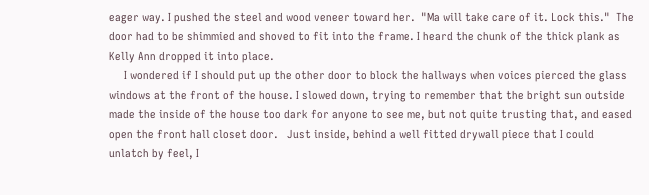eager way. I pushed the steel and wood veneer toward her.  "Ma will take care of it. Lock this."  The door had to be shimmied and shoved to fit into the frame. I heard the chunk of the thick plank as Kelly Ann dropped it into place.
     I wondered if I should put up the other door to block the hallways when voices pierced the glass windows at the front of the house. I slowed down, trying to remember that the bright sun outside made the inside of the house too dark for anyone to see me, but not quite trusting that, and eased open the front hall closet door.   Just inside, behind a well fitted drywall piece that I could unlatch by feel, I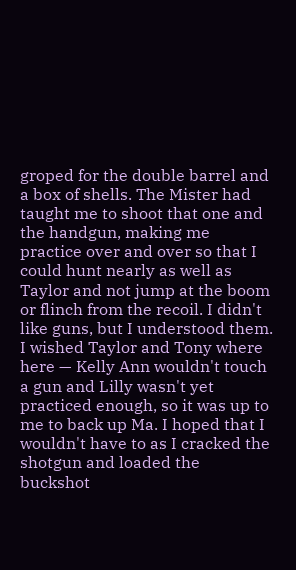groped for the double barrel and a box of shells. The Mister had taught me to shoot that one and the handgun, making me practice over and over so that I could hunt nearly as well as Taylor and not jump at the boom or flinch from the recoil. I didn't like guns, but I understood them. I wished Taylor and Tony where here — Kelly Ann wouldn't touch a gun and Lilly wasn't yet practiced enough, so it was up to me to back up Ma. I hoped that I wouldn't have to as I cracked the shotgun and loaded the buckshot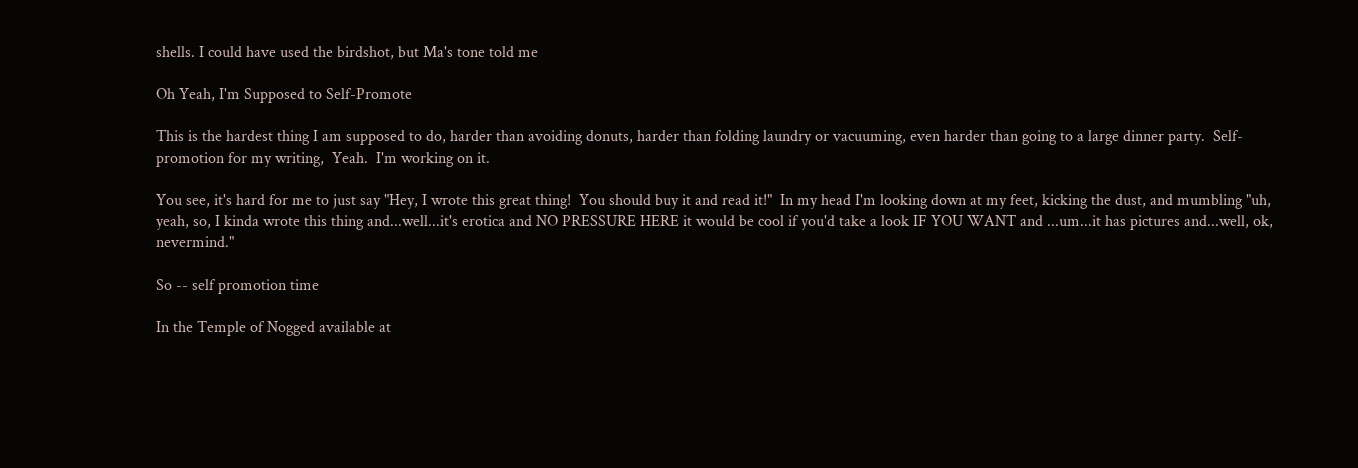shells. I could have used the birdshot, but Ma's tone told me

Oh Yeah, I'm Supposed to Self-Promote

This is the hardest thing I am supposed to do, harder than avoiding donuts, harder than folding laundry or vacuuming, even harder than going to a large dinner party.  Self-promotion for my writing,  Yeah.  I'm working on it.

You see, it's hard for me to just say "Hey, I wrote this great thing!  You should buy it and read it!"  In my head I'm looking down at my feet, kicking the dust, and mumbling "uh, yeah, so, I kinda wrote this thing and...well...it's erotica and NO PRESSURE HERE it would be cool if you'd take a look IF YOU WANT and ...um...it has pictures and...well, ok, nevermind."

So -- self promotion time

In the Temple of Nogged available at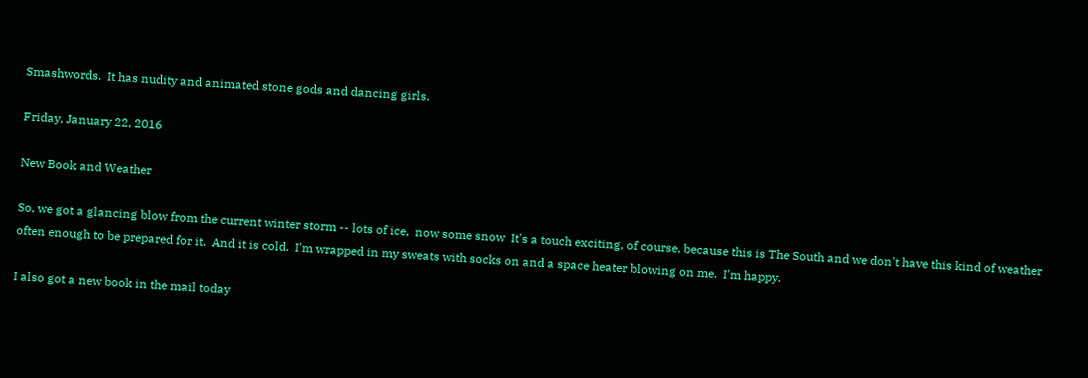Smashwords.  It has nudity and animated stone gods and dancing girls.

Friday, January 22, 2016

New Book and Weather

So, we got a glancing blow from the current winter storm -- lots of ice,  now some snow  It's a touch exciting, of course, because this is The South and we don't have this kind of weather often enough to be prepared for it.  And it is cold.  I'm wrapped in my sweats with socks on and a space heater blowing on me.  I'm happy.

I also got a new book in the mail today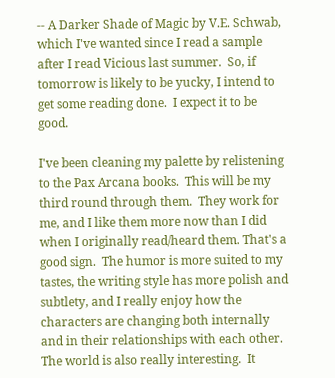-- A Darker Shade of Magic by V.E. Schwab, which I've wanted since I read a sample after I read Vicious last summer.  So, if tomorrow is likely to be yucky, I intend to get some reading done.  I expect it to be good.

I've been cleaning my palette by relistening to the Pax Arcana books.  This will be my third round through them.  They work for me, and I like them more now than I did when I originally read/heard them. That's a good sign.  The humor is more suited to my tastes, the writing style has more polish and subtlety, and I really enjoy how the characters are changing both internally and in their relationships with each other.  The world is also really interesting.  It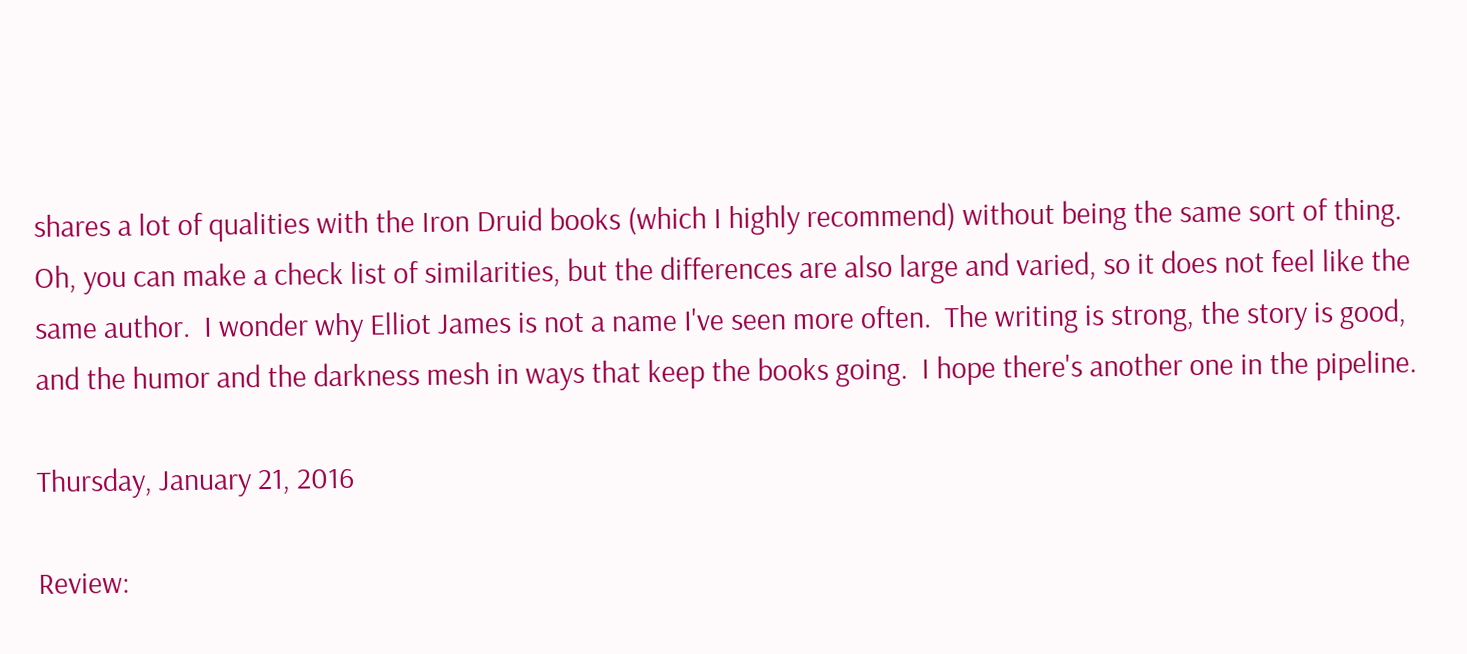shares a lot of qualities with the Iron Druid books (which I highly recommend) without being the same sort of thing.  Oh, you can make a check list of similarities, but the differences are also large and varied, so it does not feel like the same author.  I wonder why Elliot James is not a name I've seen more often.  The writing is strong, the story is good, and the humor and the darkness mesh in ways that keep the books going.  I hope there's another one in the pipeline.

Thursday, January 21, 2016

Review: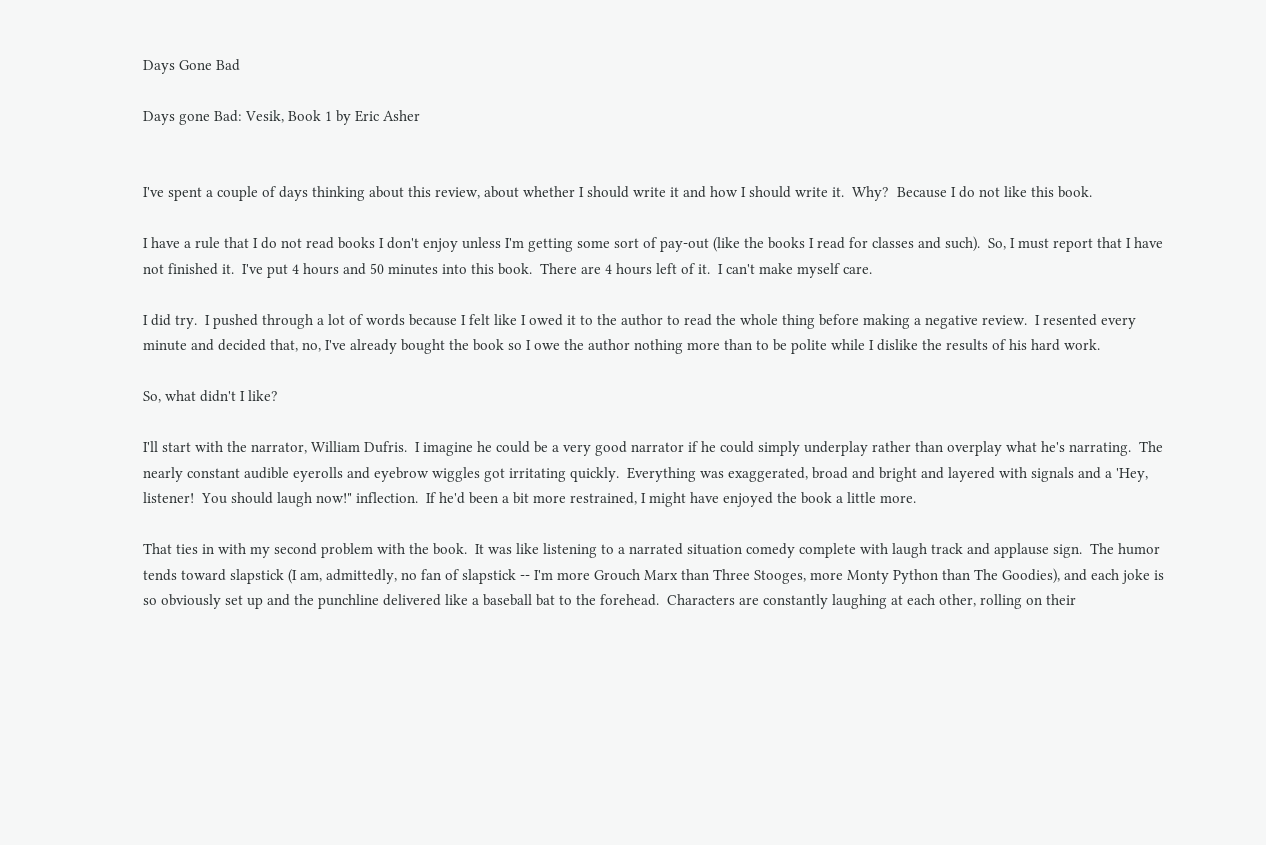Days Gone Bad

Days gone Bad: Vesik, Book 1 by Eric Asher


I've spent a couple of days thinking about this review, about whether I should write it and how I should write it.  Why?  Because I do not like this book.

I have a rule that I do not read books I don't enjoy unless I'm getting some sort of pay-out (like the books I read for classes and such).  So, I must report that I have not finished it.  I've put 4 hours and 50 minutes into this book.  There are 4 hours left of it.  I can't make myself care.

I did try.  I pushed through a lot of words because I felt like I owed it to the author to read the whole thing before making a negative review.  I resented every minute and decided that, no, I've already bought the book so I owe the author nothing more than to be polite while I dislike the results of his hard work.

So, what didn't I like?

I'll start with the narrator, William Dufris.  I imagine he could be a very good narrator if he could simply underplay rather than overplay what he's narrating.  The nearly constant audible eyerolls and eyebrow wiggles got irritating quickly.  Everything was exaggerated, broad and bright and layered with signals and a 'Hey, listener!  You should laugh now!" inflection.  If he'd been a bit more restrained, I might have enjoyed the book a little more.

That ties in with my second problem with the book.  It was like listening to a narrated situation comedy complete with laugh track and applause sign.  The humor tends toward slapstick (I am, admittedly, no fan of slapstick -- I'm more Grouch Marx than Three Stooges, more Monty Python than The Goodies), and each joke is so obviously set up and the punchline delivered like a baseball bat to the forehead.  Characters are constantly laughing at each other, rolling on their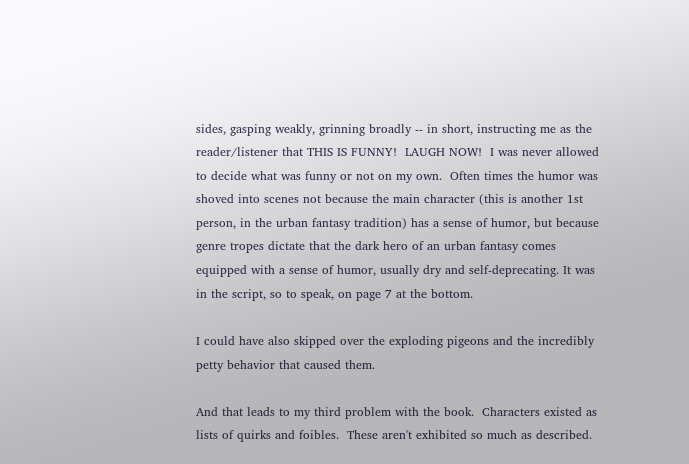sides, gasping weakly, grinning broadly -- in short, instructing me as the reader/listener that THIS IS FUNNY!  LAUGH NOW!  I was never allowed to decide what was funny or not on my own.  Often times the humor was shoved into scenes not because the main character (this is another 1st person, in the urban fantasy tradition) has a sense of humor, but because genre tropes dictate that the dark hero of an urban fantasy comes equipped with a sense of humor, usually dry and self-deprecating. It was in the script, so to speak, on page 7 at the bottom.

I could have also skipped over the exploding pigeons and the incredibly petty behavior that caused them.

And that leads to my third problem with the book.  Characters existed as lists of quirks and foibles.  These aren't exhibited so much as described.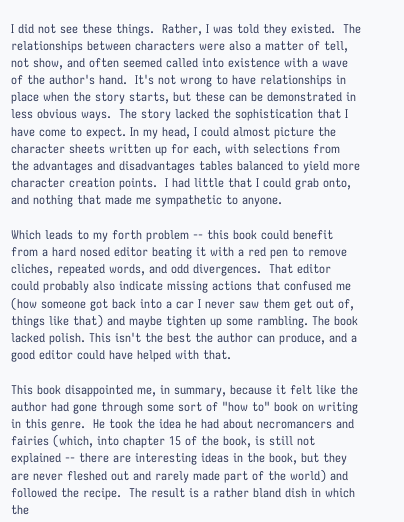I did not see these things.  Rather, I was told they existed.  The relationships between characters were also a matter of tell, not show, and often seemed called into existence with a wave of the author's hand.  It's not wrong to have relationships in place when the story starts, but these can be demonstrated in less obvious ways.  The story lacked the sophistication that I have come to expect. In my head, I could almost picture the character sheets written up for each, with selections from the advantages and disadvantages tables balanced to yield more character creation points.  I had little that I could grab onto, and nothing that made me sympathetic to anyone.

Which leads to my forth problem -- this book could benefit from a hard nosed editor beating it with a red pen to remove cliches, repeated words, and odd divergences.  That editor could probably also indicate missing actions that confused me (how someone got back into a car I never saw them get out of, things like that) and maybe tighten up some rambling. The book lacked polish. This isn't the best the author can produce, and a good editor could have helped with that.

This book disappointed me, in summary, because it felt like the author had gone through some sort of "how to" book on writing in this genre.  He took the idea he had about necromancers and fairies (which, into chapter 15 of the book, is still not explained -- there are interesting ideas in the book, but they are never fleshed out and rarely made part of the world) and followed the recipe.  The result is a rather bland dish in which the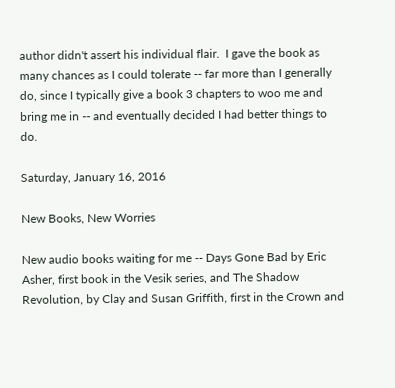author didn't assert his individual flair.  I gave the book as many chances as I could tolerate -- far more than I generally do, since I typically give a book 3 chapters to woo me and bring me in -- and eventually decided I had better things to do.

Saturday, January 16, 2016

New Books, New Worries

New audio books waiting for me -- Days Gone Bad by Eric Asher, first book in the Vesik series, and The Shadow Revolution, by Clay and Susan Griffith, first in the Crown and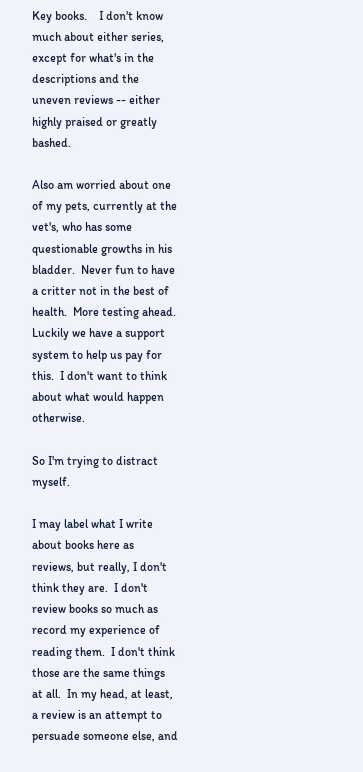Key books.    I don't know much about either series, except for what's in the descriptions and the uneven reviews -- either highly praised or greatly bashed.

Also am worried about one of my pets, currently at the vet's, who has some questionable growths in his bladder.  Never fun to have a critter not in the best of health.  More testing ahead.  Luckily we have a support system to help us pay for this.  I don't want to think about what would happen otherwise.

So I'm trying to distract myself.

I may label what I write about books here as reviews, but really, I don't think they are.  I don't review books so much as record my experience of reading them.  I don't think those are the same things at all.  In my head, at least, a review is an attempt to persuade someone else, and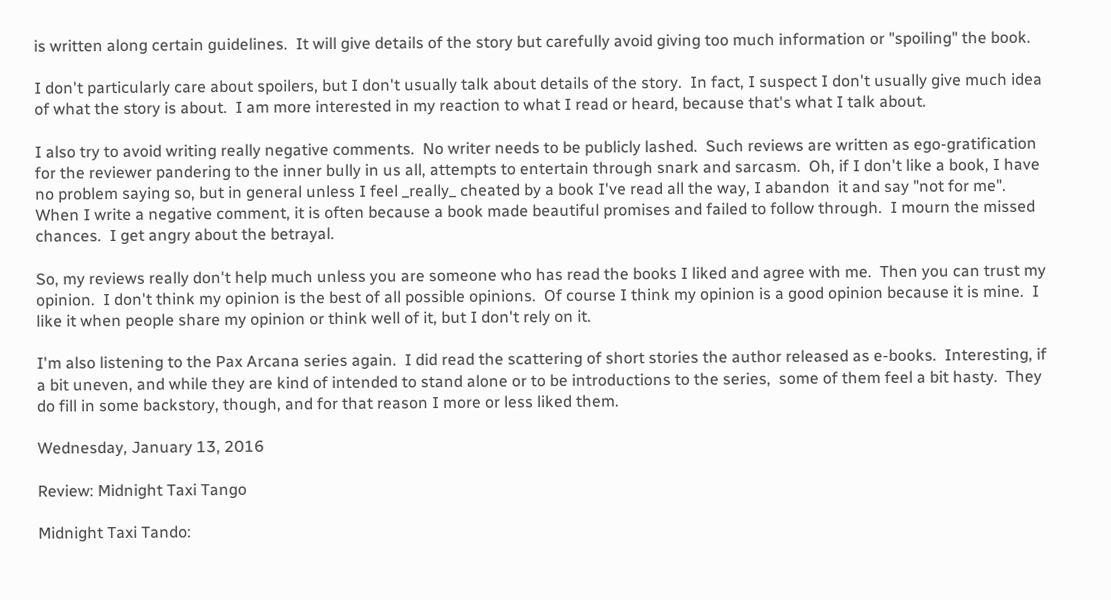is written along certain guidelines.  It will give details of the story but carefully avoid giving too much information or "spoiling" the book.

I don't particularly care about spoilers, but I don't usually talk about details of the story.  In fact, I suspect I don't usually give much idea of what the story is about.  I am more interested in my reaction to what I read or heard, because that's what I talk about.

I also try to avoid writing really negative comments.  No writer needs to be publicly lashed.  Such reviews are written as ego-gratification for the reviewer pandering to the inner bully in us all, attempts to entertain through snark and sarcasm.  Oh, if I don't like a book, I have no problem saying so, but in general unless I feel _really_ cheated by a book I've read all the way, I abandon  it and say "not for me".  When I write a negative comment, it is often because a book made beautiful promises and failed to follow through.  I mourn the missed chances.  I get angry about the betrayal.

So, my reviews really don't help much unless you are someone who has read the books I liked and agree with me.  Then you can trust my opinion.  I don't think my opinion is the best of all possible opinions.  Of course I think my opinion is a good opinion because it is mine.  I like it when people share my opinion or think well of it, but I don't rely on it.

I'm also listening to the Pax Arcana series again.  I did read the scattering of short stories the author released as e-books.  Interesting, if a bit uneven, and while they are kind of intended to stand alone or to be introductions to the series,  some of them feel a bit hasty.  They do fill in some backstory, though, and for that reason I more or less liked them.

Wednesday, January 13, 2016

Review: Midnight Taxi Tango

Midnight Taxi Tando: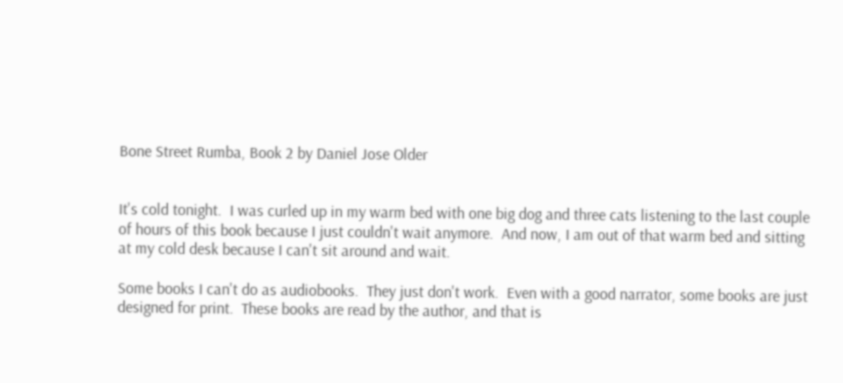Bone Street Rumba, Book 2 by Daniel Jose Older


It's cold tonight.  I was curled up in my warm bed with one big dog and three cats listening to the last couple of hours of this book because I just couldn't wait anymore.  And now, I am out of that warm bed and sitting at my cold desk because I can't sit around and wait.

Some books I can't do as audiobooks.  They just don't work.  Even with a good narrator, some books are just designed for print.  These books are read by the author, and that is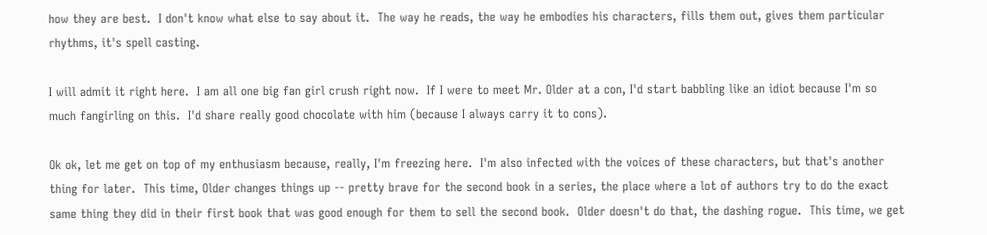how they are best.  I don't know what else to say about it.  The way he reads, the way he embodies his characters, fills them out, gives them particular rhythms, it's spell casting.

I will admit it right here.  I am all one big fan girl crush right now.  If I were to meet Mr. Older at a con, I'd start babbling like an idiot because I'm so much fangirling on this.  I'd share really good chocolate with him (because I always carry it to cons).

Ok ok, let me get on top of my enthusiasm because, really, I'm freezing here.  I'm also infected with the voices of these characters, but that's another thing for later.  This time, Older changes things up -- pretty brave for the second book in a series, the place where a lot of authors try to do the exact same thing they did in their first book that was good enough for them to sell the second book.  Older doesn't do that, the dashing rogue.  This time, we get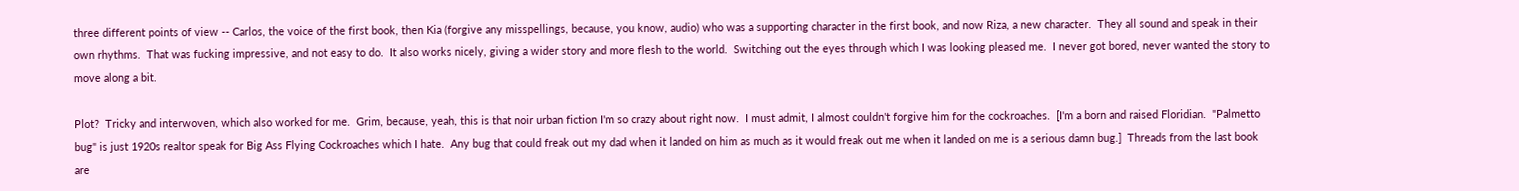three different points of view -- Carlos, the voice of the first book, then Kia (forgive any misspellings, because, you know, audio) who was a supporting character in the first book, and now Riza, a new character.  They all sound and speak in their own rhythms.  That was fucking impressive, and not easy to do.  It also works nicely, giving a wider story and more flesh to the world.  Switching out the eyes through which I was looking pleased me.  I never got bored, never wanted the story to move along a bit.

Plot?  Tricky and interwoven, which also worked for me.  Grim, because, yeah, this is that noir urban fiction I'm so crazy about right now.  I must admit, I almost couldn't forgive him for the cockroaches.  [I'm a born and raised Floridian.  "Palmetto bug" is just 1920s realtor speak for Big Ass Flying Cockroaches which I hate.  Any bug that could freak out my dad when it landed on him as much as it would freak out me when it landed on me is a serious damn bug.]  Threads from the last book are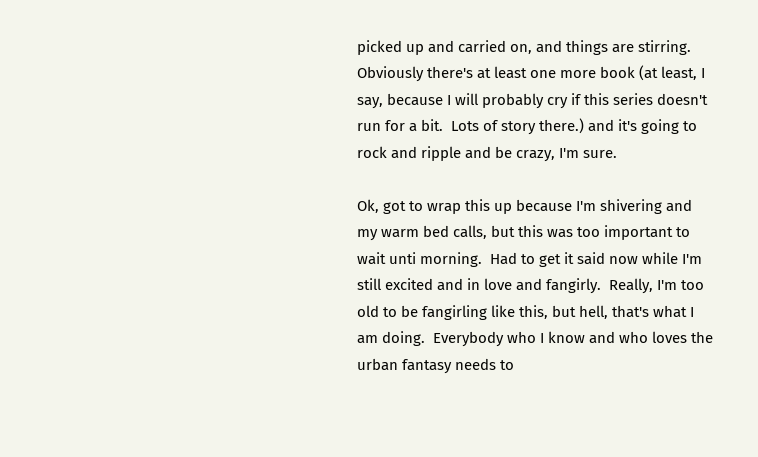picked up and carried on, and things are stirring.  Obviously there's at least one more book (at least, I say, because I will probably cry if this series doesn't run for a bit.  Lots of story there.) and it's going to rock and ripple and be crazy, I'm sure.

Ok, got to wrap this up because I'm shivering and my warm bed calls, but this was too important to wait unti morning.  Had to get it said now while I'm still excited and in love and fangirly.  Really, I'm too old to be fangirling like this, but hell, that's what I am doing.  Everybody who I know and who loves the urban fantasy needs to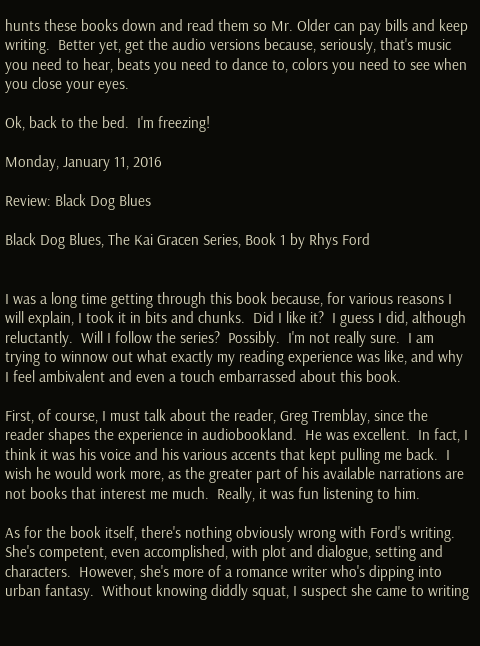hunts these books down and read them so Mr. Older can pay bills and keep writing.  Better yet, get the audio versions because, seriously, that's music you need to hear, beats you need to dance to, colors you need to see when you close your eyes.

Ok, back to the bed.  I'm freezing!

Monday, January 11, 2016

Review: Black Dog Blues

Black Dog Blues, The Kai Gracen Series, Book 1 by Rhys Ford


I was a long time getting through this book because, for various reasons I will explain, I took it in bits and chunks.  Did I like it?  I guess I did, although reluctantly.  Will I follow the series?  Possibly.  I'm not really sure.  I am trying to winnow out what exactly my reading experience was like, and why I feel ambivalent and even a touch embarrassed about this book.

First, of course, I must talk about the reader, Greg Tremblay, since the reader shapes the experience in audiobookland.  He was excellent.  In fact, I think it was his voice and his various accents that kept pulling me back.  I wish he would work more, as the greater part of his available narrations are not books that interest me much.  Really, it was fun listening to him.

As for the book itself, there's nothing obviously wrong with Ford's writing. She's competent, even accomplished, with plot and dialogue, setting and characters.  However, she's more of a romance writer who's dipping into urban fantasy.  Without knowing diddly squat, I suspect she came to writing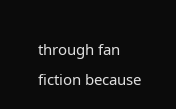through fan fiction because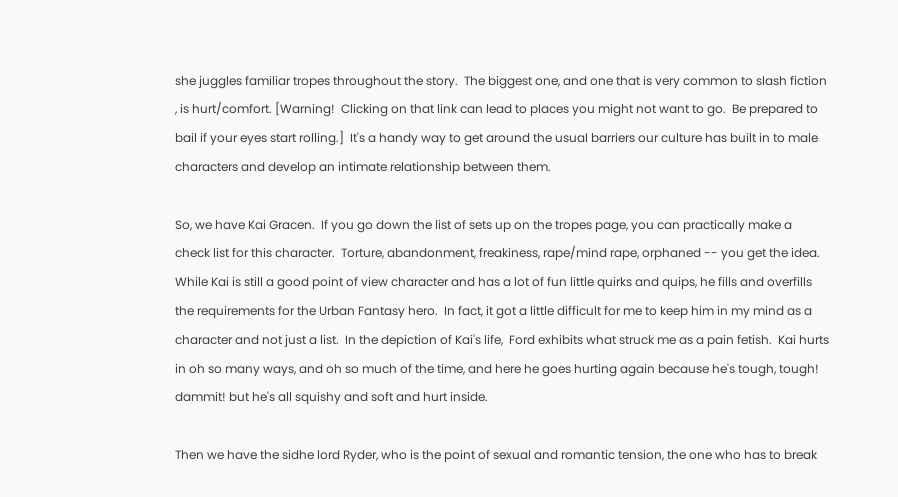she juggles familiar tropes throughout the story.  The biggest one, and one that is very common to slash fiction , is hurt/comfort. [Warning!  Clicking on that link can lead to places you might not want to go.  Be prepared to bail if your eyes start rolling.]  It's a handy way to get around the usual barriers our culture has built in to male characters and develop an intimate relationship between them.

So, we have Kai Gracen.  If you go down the list of sets up on the tropes page, you can practically make a check list for this character.  Torture, abandonment, freakiness, rape/mind rape, orphaned -- you get the idea.  While Kai is still a good point of view character and has a lot of fun little quirks and quips, he fills and overfills the requirements for the Urban Fantasy hero.  In fact, it got a little difficult for me to keep him in my mind as a character and not just a list.  In the depiction of Kai's life,  Ford exhibits what struck me as a pain fetish.  Kai hurts in oh so many ways, and oh so much of the time, and here he goes hurting again because he's tough, tough! dammit! but he's all squishy and soft and hurt inside.

Then we have the sidhe lord Ryder, who is the point of sexual and romantic tension, the one who has to break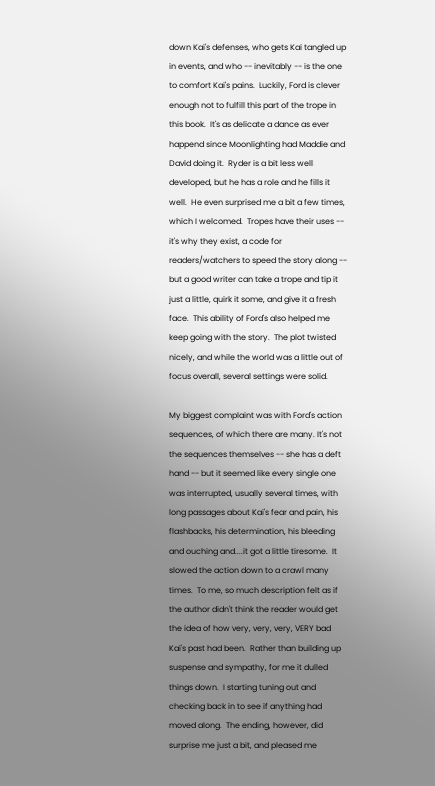down Kai's defenses, who gets Kai tangled up in events, and who -- inevitably -- is the one to comfort Kai's pains.  Luckily, Ford is clever enough not to fulfill this part of the trope in this book.  It's as delicate a dance as ever happend since Moonlighting had Maddie and David doing it.  Ryder is a bit less well developed, but he has a role and he fills it well.  He even surprised me a bit a few times, which I welcomed.  Tropes have their uses -- it's why they exist, a code for readers/watchers to speed the story along -- but a good writer can take a trope and tip it just a little, quirk it some, and give it a fresh face.  This ability of Ford's also helped me keep going with the story.  The plot twisted nicely, and while the world was a little out of focus overall, several settings were solid.

My biggest complaint was with Ford's action sequences, of which there are many. It's not the sequences themselves -- she has a deft hand -- but it seemed like every single one was interrupted, usually several times, with long passages about Kai's fear and pain, his flashbacks, his determination, his bleeding and ouching and....it got a little tiresome.  It slowed the action down to a crawl many times.  To me, so much description felt as if the author didn't think the reader would get the idea of how very, very, very, VERY bad Kai's past had been.  Rather than building up suspense and sympathy, for me it dulled things down.  I starting tuning out and checking back in to see if anything had moved along.  The ending, however, did surprise me just a bit, and pleased me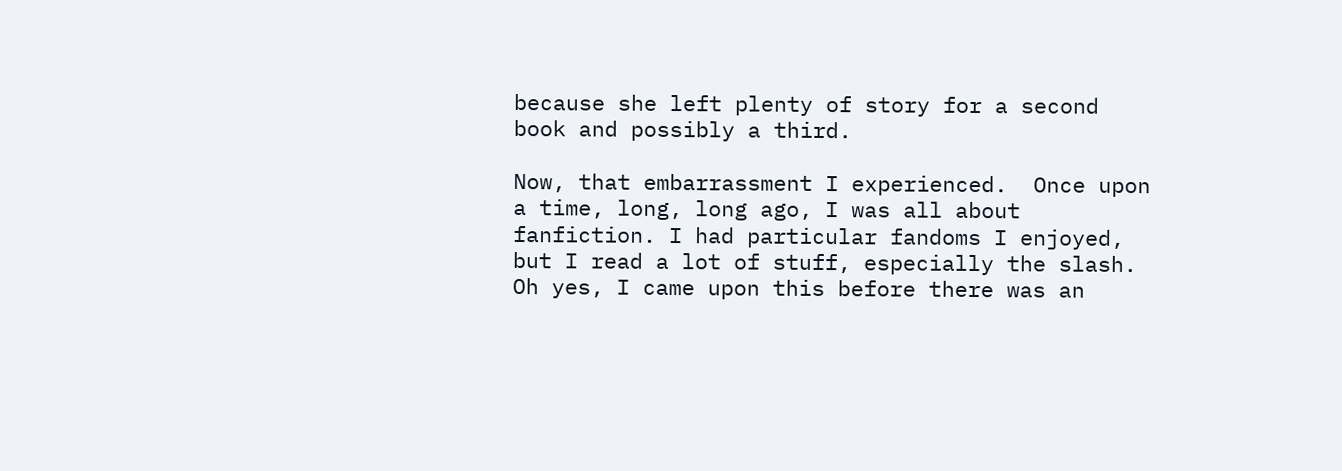because she left plenty of story for a second book and possibly a third.

Now, that embarrassment I experienced.  Once upon a time, long, long ago, I was all about fanfiction. I had particular fandoms I enjoyed, but I read a lot of stuff, especially the slash.  Oh yes, I came upon this before there was an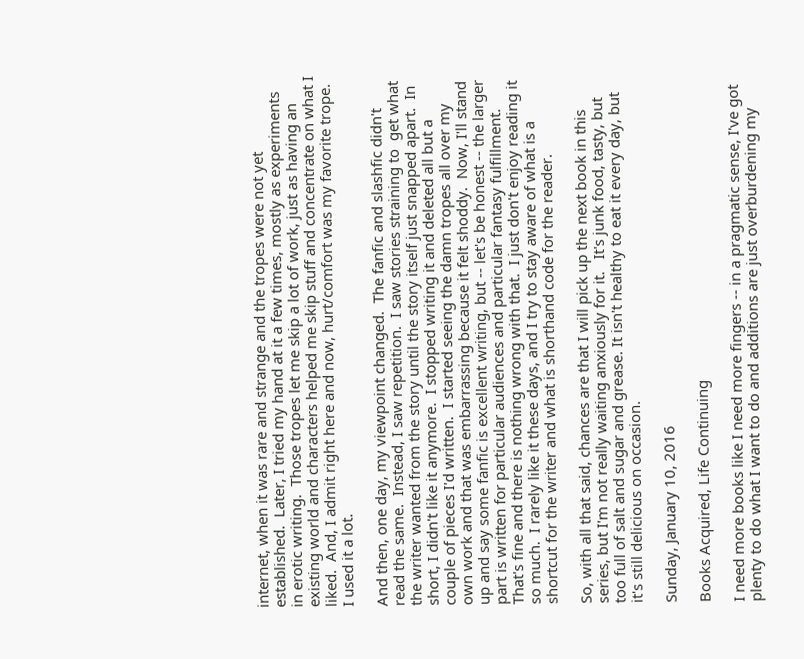internet, when it was rare and strange and the tropes were not yet established.  Later, I tried my hand at it a few times, mostly as experiments in erotic writing.  Those tropes let me skip a lot of work, just as having an existing world and characters helped me skip stuff and concentrate on what I liked.  And, I admit right here and now, hurt/comfort was my favorite trope.  I used it a lot.

And then, one day, my viewpoint changed.  The fanfic and slashfic didn't read the same.  Instead, I saw repetition.  I saw stories straining to  get what the writer wanted from the story until the story itself just snapped apart.  In short, I didn't like it anymore.  I stopped writing it and deleted all but a couple of pieces I'd written.  I started seeing the damn tropes all over my own work and that was embarrassing because it felt shoddy.  Now, I'll stand up and say some fanfic is excellent writing, but -- let's be honest -- the larger part is written for particular audiences and particular fantasy fulfillment.  That's fine and there is nothing wrong with that.  I just don't enjoy reading it so much.  I rarely like it these days, and I try to stay aware of what is a shortcut for the writer and what is shorthand code for the reader.

So, with all that said, chances are that I will pick up the next book in this series, but I'm not really waiting anxiously for it.   It's junk food, tasty, but too full of salt and sugar and grease. It isn't healthy to eat it every day, but it's still delicious on occasion.

Sunday, January 10, 2016

Books Acquired, Life Continuing

I need more books like I need more fingers -- in a pragmatic sense, I've got plenty to do what I want to do and additions are just overburdening my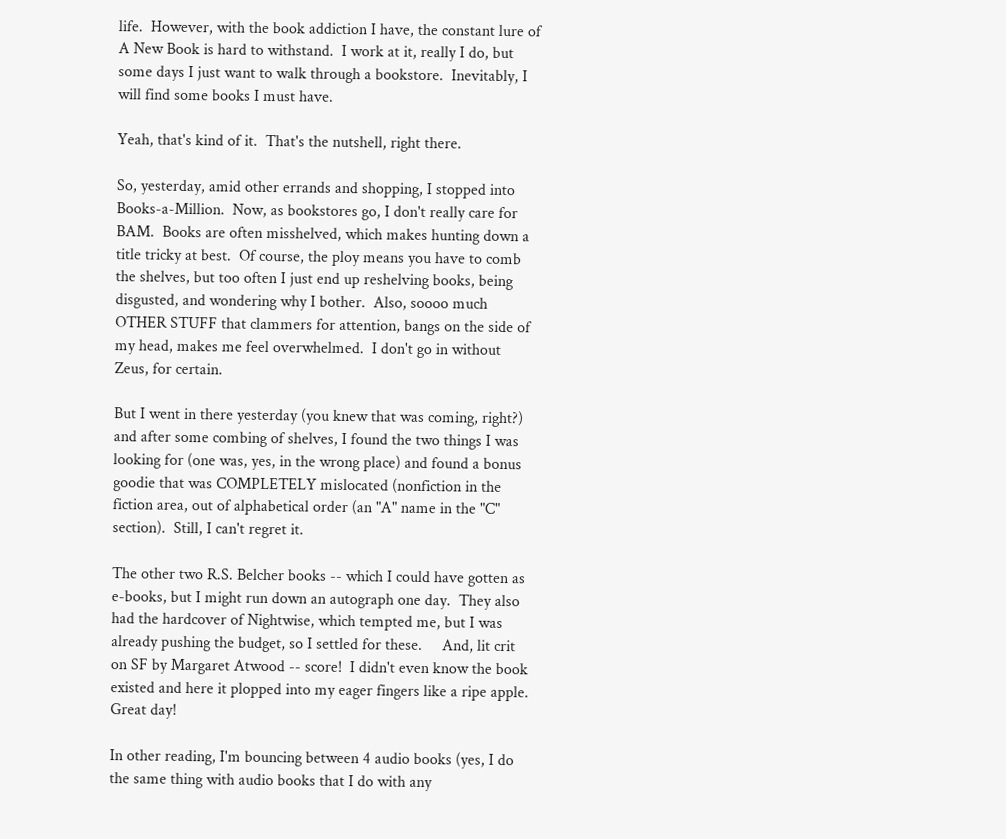life.  However, with the book addiction I have, the constant lure of A New Book is hard to withstand.  I work at it, really I do, but some days I just want to walk through a bookstore.  Inevitably, I will find some books I must have.

Yeah, that's kind of it.  That's the nutshell, right there.

So, yesterday, amid other errands and shopping, I stopped into Books-a-Million.  Now, as bookstores go, I don't really care for BAM.  Books are often misshelved, which makes hunting down a title tricky at best.  Of course, the ploy means you have to comb the shelves, but too often I just end up reshelving books, being disgusted, and wondering why I bother.  Also, soooo much OTHER STUFF that clammers for attention, bangs on the side of my head, makes me feel overwhelmed.  I don't go in without Zeus, for certain.

But I went in there yesterday (you knew that was coming, right?) and after some combing of shelves, I found the two things I was looking for (one was, yes, in the wrong place) and found a bonus goodie that was COMPLETELY mislocated (nonfiction in the fiction area, out of alphabetical order (an "A" name in the "C" section).  Still, I can't regret it.

The other two R.S. Belcher books -- which I could have gotten as e-books, but I might run down an autograph one day.  They also had the hardcover of Nightwise, which tempted me, but I was already pushing the budget, so I settled for these.     And, lit crit on SF by Margaret Atwood -- score!  I didn't even know the book existed and here it plopped into my eager fingers like a ripe apple.  Great day!

In other reading, I'm bouncing between 4 audio books (yes, I do the same thing with audio books that I do with any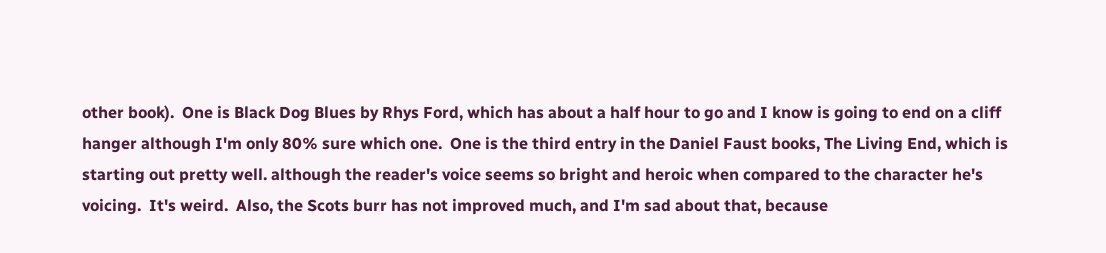other book).  One is Black Dog Blues by Rhys Ford, which has about a half hour to go and I know is going to end on a cliff hanger although I'm only 80% sure which one.  One is the third entry in the Daniel Faust books, The Living End, which is starting out pretty well. although the reader's voice seems so bright and heroic when compared to the character he's voicing.  It's weird.  Also, the Scots burr has not improved much, and I'm sad about that, because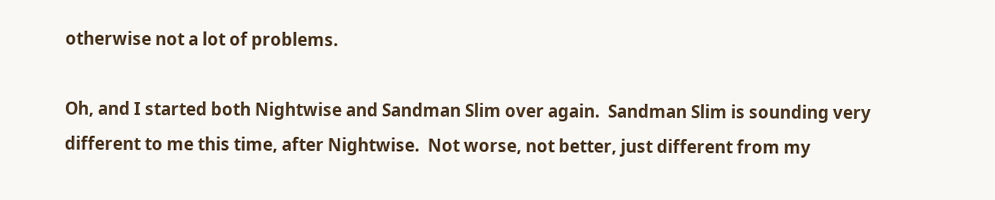otherwise not a lot of problems.

Oh, and I started both Nightwise and Sandman Slim over again.  Sandman Slim is sounding very different to me this time, after Nightwise.  Not worse, not better, just different from my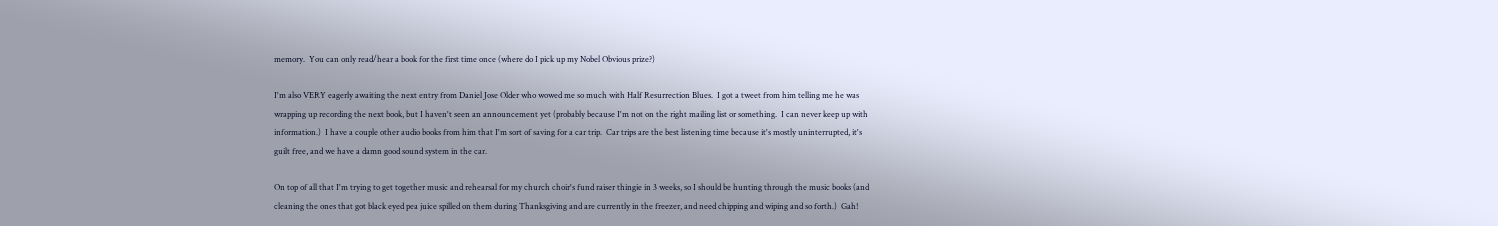memory.  You can only read/hear a book for the first time once (where do I pick up my Nobel Obvious prize?)

I'm also VERY eagerly awaiting the next entry from Daniel Jose Older who wowed me so much with Half Resurrection Blues.  I got a tweet from him telling me he was wrapping up recording the next book, but I haven't seen an announcement yet (probably because I'm not on the right mailing list or something.  I can never keep up with information.)  I have a couple other audio books from him that I'm sort of saving for a car trip.  Car trips are the best listening time because it's mostly uninterrupted, it's guilt free, and we have a damn good sound system in the car.

On top of all that I'm trying to get together music and rehearsal for my church choir's fund raiser thingie in 3 weeks, so I should be hunting through the music books (and cleaning the ones that got black eyed pea juice spilled on them during Thanksgiving and are currently in the freezer, and need chipping and wiping and so forth.)  Gah!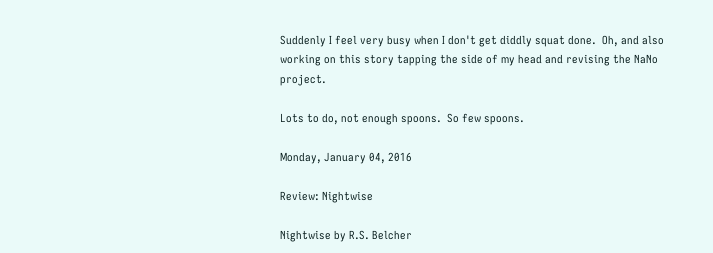Suddenly I feel very busy when I don't get diddly squat done.  Oh, and also working on this story tapping the side of my head and revising the NaNo project.

Lots to do, not enough spoons.  So few spoons.

Monday, January 04, 2016

Review: Nightwise

Nightwise by R.S. Belcher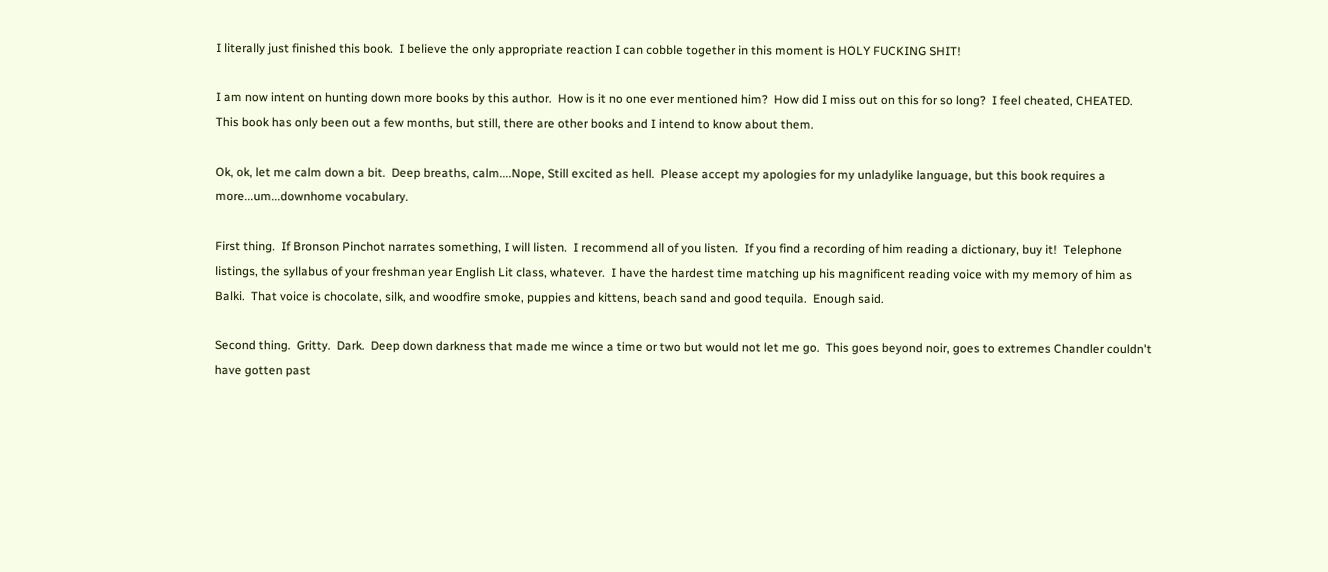I literally just finished this book.  I believe the only appropriate reaction I can cobble together in this moment is HOLY FUCKING SHIT!

I am now intent on hunting down more books by this author.  How is it no one ever mentioned him?  How did I miss out on this for so long?  I feel cheated, CHEATED.  This book has only been out a few months, but still, there are other books and I intend to know about them.

Ok, ok, let me calm down a bit.  Deep breaths, calm....Nope, Still excited as hell.  Please accept my apologies for my unladylike language, but this book requires a more...um...downhome vocabulary.

First thing.  If Bronson Pinchot narrates something, I will listen.  I recommend all of you listen.  If you find a recording of him reading a dictionary, buy it!  Telephone listings, the syllabus of your freshman year English Lit class, whatever.  I have the hardest time matching up his magnificent reading voice with my memory of him as Balki.  That voice is chocolate, silk, and woodfire smoke, puppies and kittens, beach sand and good tequila.  Enough said.

Second thing.  Gritty.  Dark.  Deep down darkness that made me wince a time or two but would not let me go.  This goes beyond noir, goes to extremes Chandler couldn't have gotten past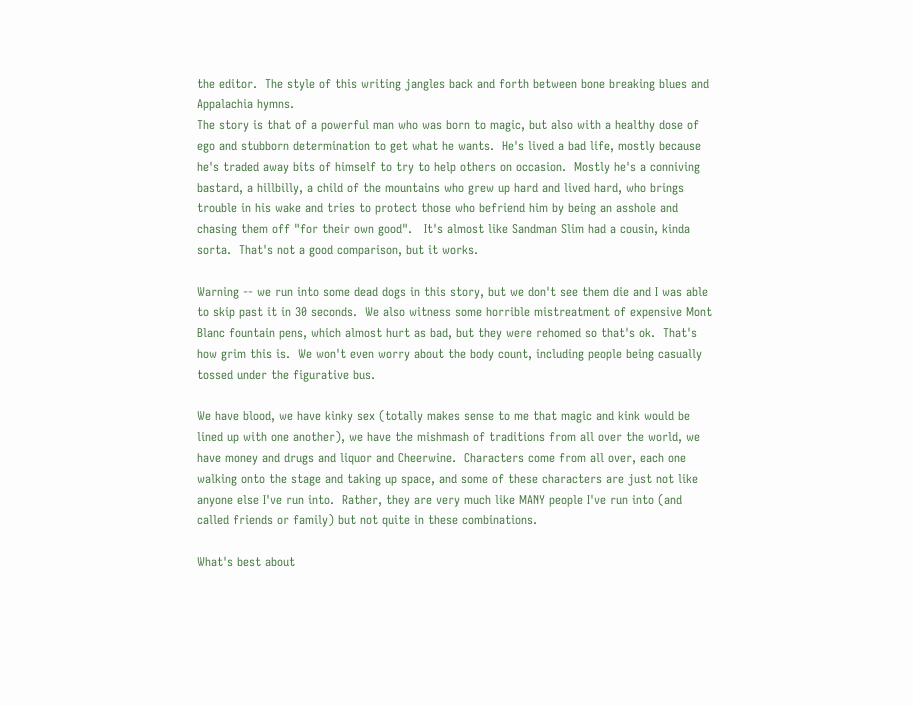the editor.  The style of this writing jangles back and forth between bone breaking blues and Appalachia hymns.
The story is that of a powerful man who was born to magic, but also with a healthy dose of ego and stubborn determination to get what he wants.  He's lived a bad life, mostly because he's traded away bits of himself to try to help others on occasion.  Mostly he's a conniving bastard, a hillbilly, a child of the mountains who grew up hard and lived hard, who brings trouble in his wake and tries to protect those who befriend him by being an asshole and chasing them off "for their own good".   It's almost like Sandman Slim had a cousin, kinda sorta.  That's not a good comparison, but it works.

Warning -- we run into some dead dogs in this story, but we don't see them die and I was able to skip past it in 30 seconds.  We also witness some horrible mistreatment of expensive Mont Blanc fountain pens, which almost hurt as bad, but they were rehomed so that's ok.  That's how grim this is.  We won't even worry about the body count, including people being casually tossed under the figurative bus.

We have blood, we have kinky sex (totally makes sense to me that magic and kink would be lined up with one another), we have the mishmash of traditions from all over the world, we have money and drugs and liquor and Cheerwine.  Characters come from all over, each one walking onto the stage and taking up space, and some of these characters are just not like anyone else I've run into.  Rather, they are very much like MANY people I've run into (and called friends or family) but not quite in these combinations.

What's best about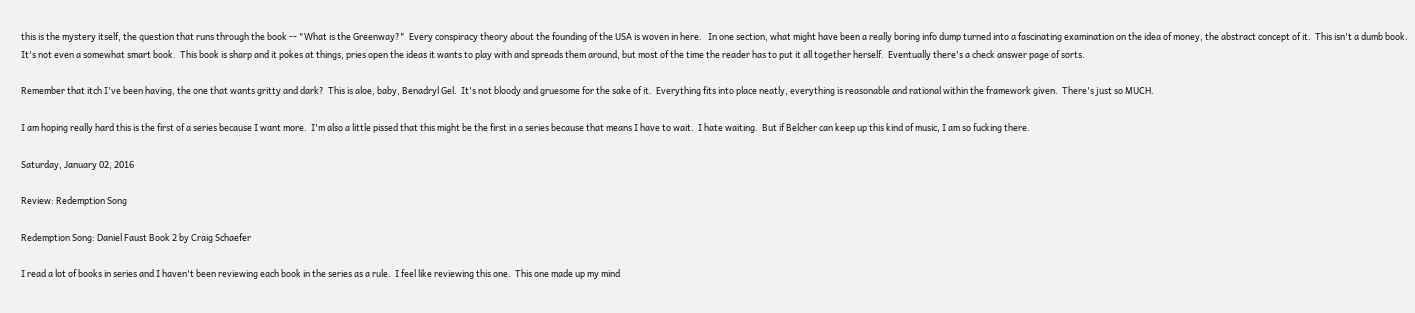this is the mystery itself, the question that runs through the book -- "What is the Greenway?"  Every conspiracy theory about the founding of the USA is woven in here.   In one section, what might have been a really boring info dump turned into a fascinating examination on the idea of money, the abstract concept of it.  This isn't a dumb book.  It's not even a somewhat smart book.  This book is sharp and it pokes at things, pries open the ideas it wants to play with and spreads them around, but most of the time the reader has to put it all together herself.  Eventually there's a check answer page of sorts.

Remember that itch I've been having, the one that wants gritty and dark?  This is aloe, baby, Benadryl Gel.  It's not bloody and gruesome for the sake of it.  Everything fits into place neatly, everything is reasonable and rational within the framework given.  There's just so MUCH.

I am hoping really hard this is the first of a series because I want more.  I'm also a little pissed that this might be the first in a series because that means I have to wait.  I hate waiting.  But if Belcher can keep up this kind of music, I am so fucking there.

Saturday, January 02, 2016

Review: Redemption Song

Redemption Song: Daniel Faust Book 2 by Craig Schaefer

I read a lot of books in series and I haven't been reviewing each book in the series as a rule.  I feel like reviewing this one.  This one made up my mind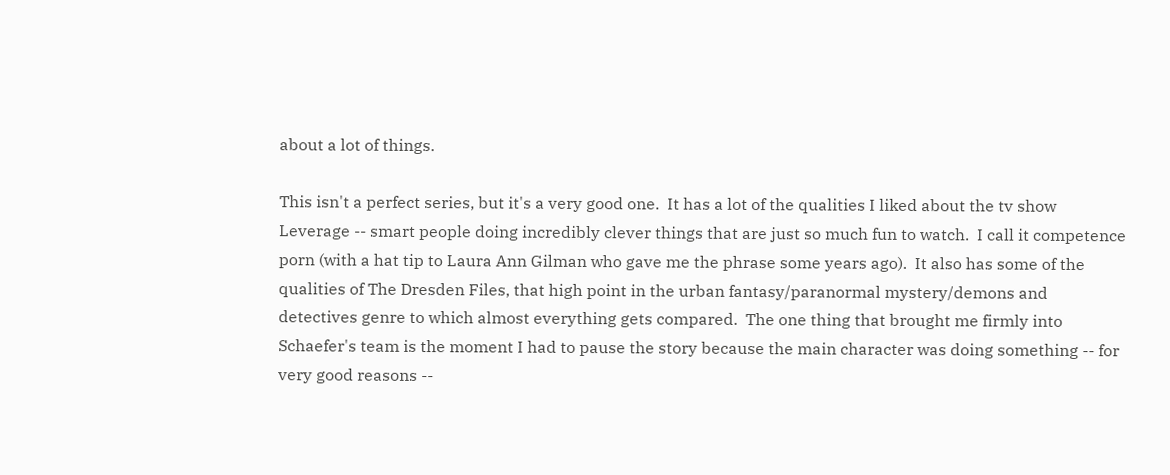about a lot of things.

This isn't a perfect series, but it's a very good one.  It has a lot of the qualities I liked about the tv show Leverage -- smart people doing incredibly clever things that are just so much fun to watch.  I call it competence porn (with a hat tip to Laura Ann Gilman who gave me the phrase some years ago).  It also has some of the qualities of The Dresden Files, that high point in the urban fantasy/paranormal mystery/demons and detectives genre to which almost everything gets compared.  The one thing that brought me firmly into Schaefer's team is the moment I had to pause the story because the main character was doing something -- for very good reasons --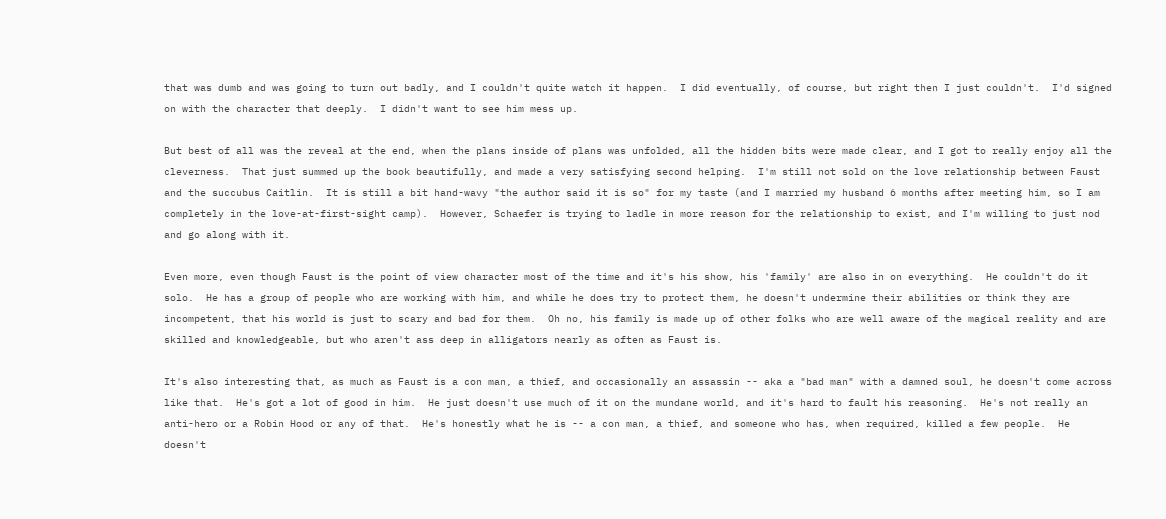that was dumb and was going to turn out badly, and I couldn't quite watch it happen.  I did eventually, of course, but right then I just couldn't.  I'd signed on with the character that deeply.  I didn't want to see him mess up.

But best of all was the reveal at the end, when the plans inside of plans was unfolded, all the hidden bits were made clear, and I got to really enjoy all the cleverness.  That just summed up the book beautifully, and made a very satisfying second helping.  I'm still not sold on the love relationship between Faust and the succubus Caitlin.  It is still a bit hand-wavy "the author said it is so" for my taste (and I married my husband 6 months after meeting him, so I am completely in the love-at-first-sight camp).  However, Schaefer is trying to ladle in more reason for the relationship to exist, and I'm willing to just nod and go along with it.

Even more, even though Faust is the point of view character most of the time and it's his show, his 'family' are also in on everything.  He couldn't do it solo.  He has a group of people who are working with him, and while he does try to protect them, he doesn't undermine their abilities or think they are incompetent, that his world is just to scary and bad for them.  Oh no, his family is made up of other folks who are well aware of the magical reality and are skilled and knowledgeable, but who aren't ass deep in alligators nearly as often as Faust is.

It's also interesting that, as much as Faust is a con man, a thief, and occasionally an assassin -- aka a "bad man" with a damned soul, he doesn't come across like that.  He's got a lot of good in him.  He just doesn't use much of it on the mundane world, and it's hard to fault his reasoning.  He's not really an anti-hero or a Robin Hood or any of that.  He's honestly what he is -- a con man, a thief, and someone who has, when required, killed a few people.  He doesn't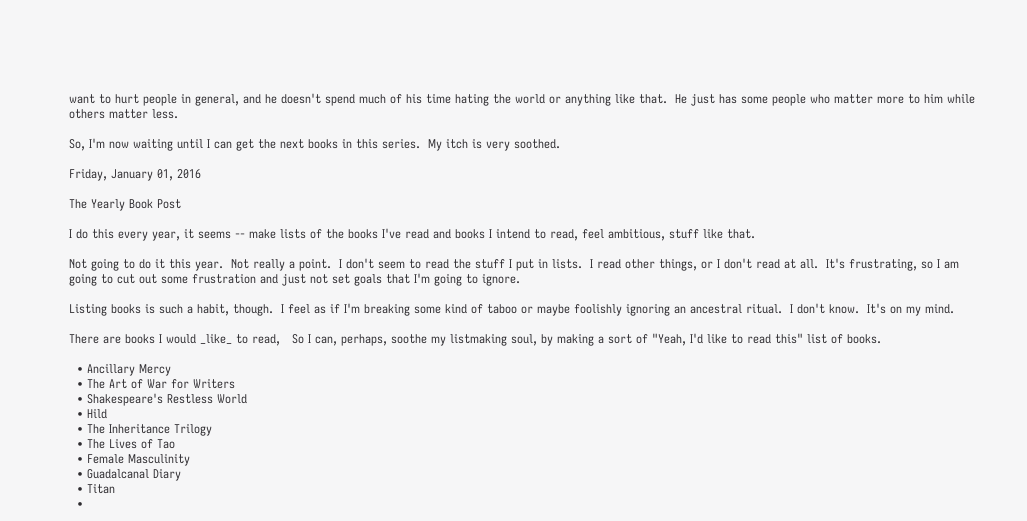want to hurt people in general, and he doesn't spend much of his time hating the world or anything like that.  He just has some people who matter more to him while others matter less.

So, I'm now waiting until I can get the next books in this series.  My itch is very soothed.

Friday, January 01, 2016

The Yearly Book Post

I do this every year, it seems -- make lists of the books I've read and books I intend to read, feel ambitious, stuff like that.

Not going to do it this year.  Not really a point.  I don't seem to read the stuff I put in lists.  I read other things, or I don't read at all.  It's frustrating, so I am going to cut out some frustration and just not set goals that I'm going to ignore.

Listing books is such a habit, though.  I feel as if I'm breaking some kind of taboo or maybe foolishly ignoring an ancestral ritual.  I don't know.  It's on my mind.

There are books I would _like_ to read,   So I can, perhaps, soothe my listmaking soul, by making a sort of "Yeah, I'd like to read this" list of books.

  • Ancillary Mercy
  • The Art of War for Writers
  • Shakespeare's Restless World
  • Hild
  • The Inheritance Trilogy
  • The Lives of Tao
  • Female Masculinity
  • Guadalcanal Diary
  • Titan
  •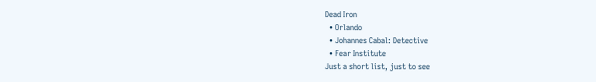Dead Iron
  • Orlando
  • Johannes Cabal: Detective
  • Fear Institute
Just a short list, just to see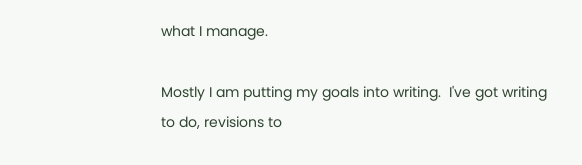what I manage.

Mostly I am putting my goals into writing.  I've got writing to do, revisions to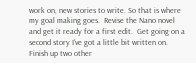work on, new stories to write. So that is where my goal making goes.  Revise the Nano novel and get it ready for a first edit.  Get going on a second story I've got a little bit written on.  Finish up two other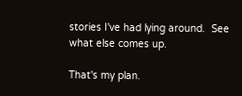stories I've had lying around.  See what else comes up.

That's my plan.